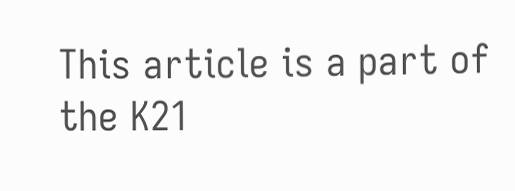This article is a part of the K21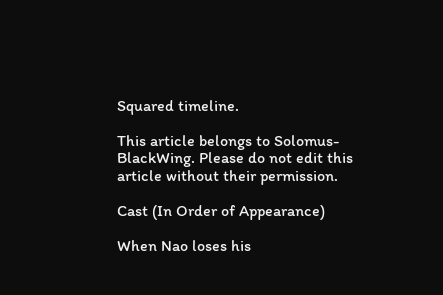Squared timeline.

This article belongs to Solomus-BlackWing. Please do not edit this article without their permission.

Cast (In Order of Appearance)

When Nao loses his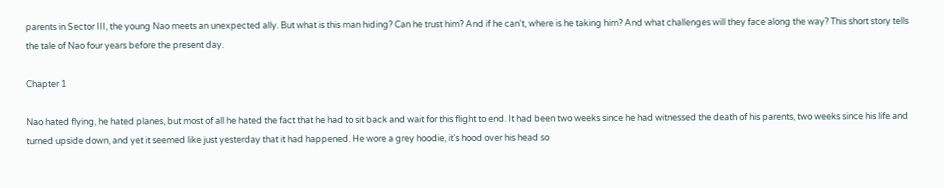parents in Sector III, the young Nao meets an unexpected ally. But what is this man hiding? Can he trust him? And if he can't, where is he taking him? And what challenges will they face along the way? This short story tells the tale of Nao four years before the present day.

Chapter 1

Nao hated flying, he hated planes, but most of all he hated the fact that he had to sit back and wait for this flight to end. It had been two weeks since he had witnessed the death of his parents, two weeks since his life and turned upside down, and yet it seemed like just yesterday that it had happened. He wore a grey hoodie, it's hood over his head so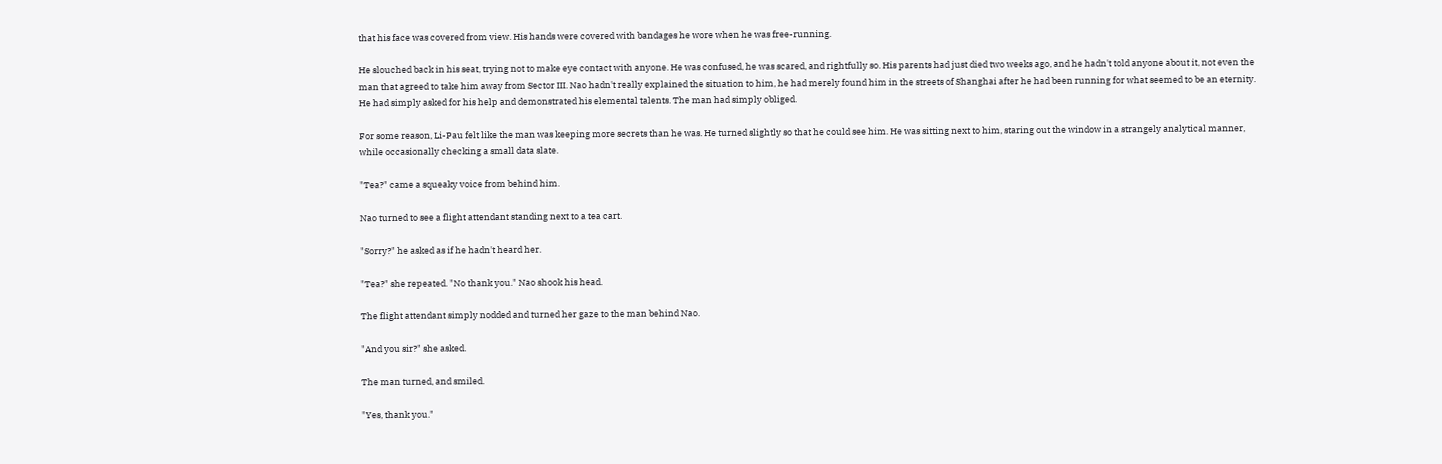that his face was covered from view. His hands were covered with bandages he wore when he was free-running.

He slouched back in his seat, trying not to make eye contact with anyone. He was confused, he was scared, and rightfully so. His parents had just died two weeks ago, and he hadn't told anyone about it, not even the man that agreed to take him away from Sector III. Nao hadn't really explained the situation to him, he had merely found him in the streets of Shanghai after he had been running for what seemed to be an eternity. He had simply asked for his help and demonstrated his elemental talents. The man had simply obliged.

For some reason, Li-Pau felt like the man was keeping more secrets than he was. He turned slightly so that he could see him. He was sitting next to him, staring out the window in a strangely analytical manner, while occasionally checking a small data slate.

"Tea?" came a squeaky voice from behind him.

Nao turned to see a flight attendant standing next to a tea cart.

"Sorry?" he asked as if he hadn't heard her.

"Tea?" she repeated. "No thank you." Nao shook his head.

The flight attendant simply nodded and turned her gaze to the man behind Nao.

"And you sir?" she asked.

The man turned, and smiled.

"Yes, thank you."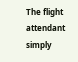The flight attendant simply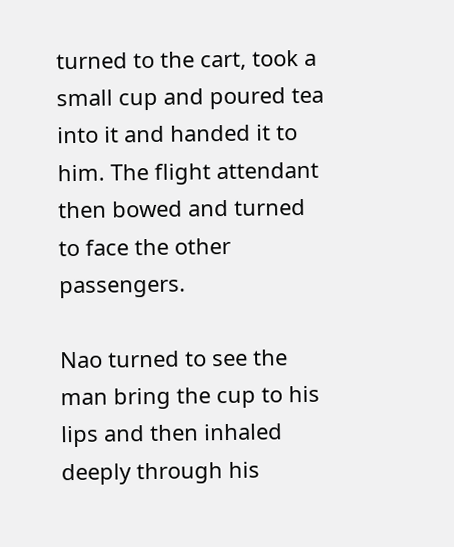turned to the cart, took a small cup and poured tea into it and handed it to him. The flight attendant then bowed and turned to face the other passengers.

Nao turned to see the man bring the cup to his lips and then inhaled deeply through his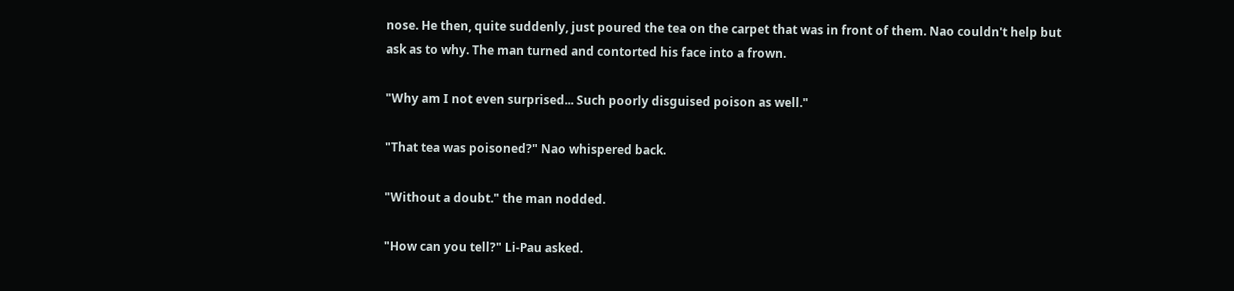nose. He then, quite suddenly, just poured the tea on the carpet that was in front of them. Nao couldn't help but ask as to why. The man turned and contorted his face into a frown.

"Why am I not even surprised... Such poorly disguised poison as well."

"That tea was poisoned?" Nao whispered back.

"Without a doubt." the man nodded.

"How can you tell?" Li-Pau asked.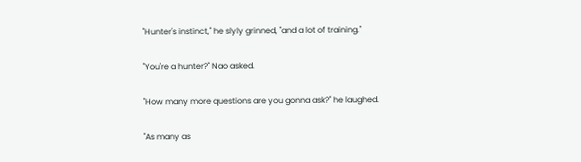"Hunter's instinct," he slyly grinned, "and a lot of training."

"You're a hunter?" Nao asked.

"How many more questions are you gonna ask?" he laughed.

"As many as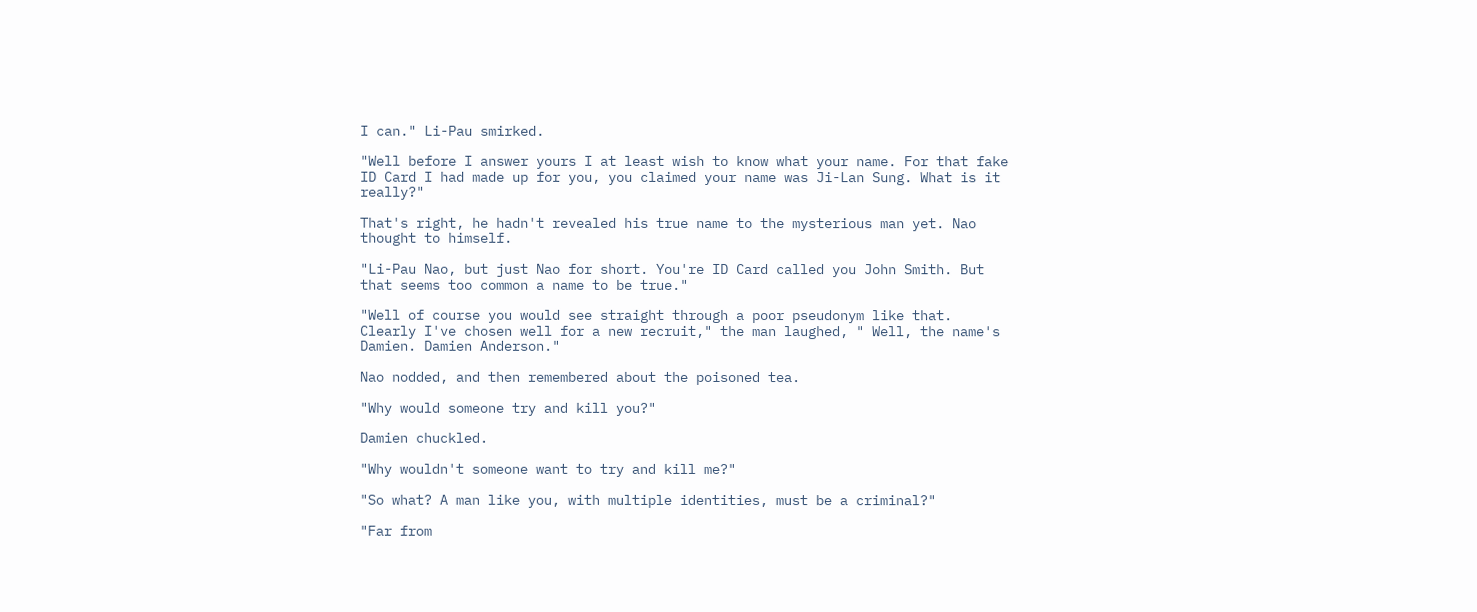I can." Li-Pau smirked.

"Well before I answer yours I at least wish to know what your name. For that fake ID Card I had made up for you, you claimed your name was Ji-Lan Sung. What is it really?"

That's right, he hadn't revealed his true name to the mysterious man yet. Nao thought to himself.

"Li-Pau Nao, but just Nao for short. You're ID Card called you John Smith. But that seems too common a name to be true."

"Well of course you would see straight through a poor pseudonym like that. Clearly I've chosen well for a new recruit," the man laughed, " Well, the name's Damien. Damien Anderson."

Nao nodded, and then remembered about the poisoned tea.

"Why would someone try and kill you?"

Damien chuckled.

"Why wouldn't someone want to try and kill me?"

"So what? A man like you, with multiple identities, must be a criminal?"

"Far from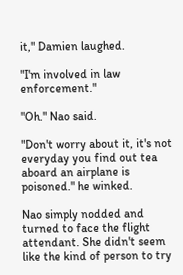it," Damien laughed.

"I'm involved in law enforcement."

"Oh." Nao said.

"Don't worry about it, it's not everyday you find out tea aboard an airplane is poisoned." he winked.

Nao simply nodded and turned to face the flight attendant. She didn't seem like the kind of person to try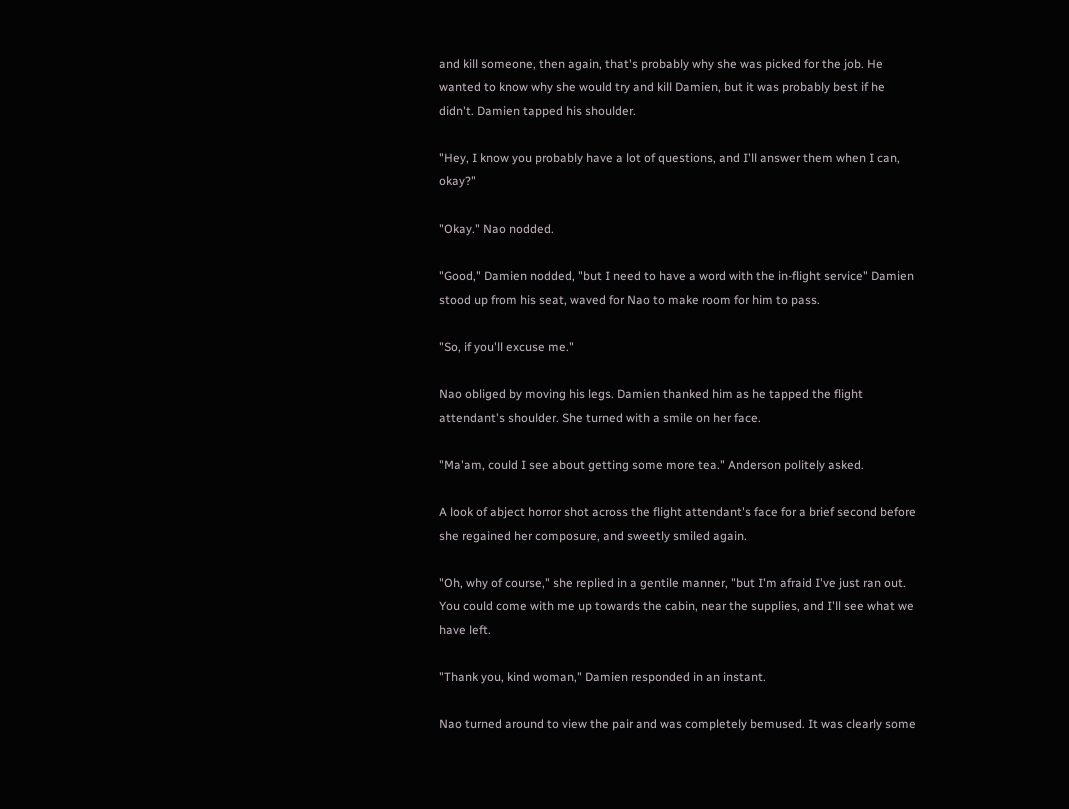and kill someone, then again, that's probably why she was picked for the job. He wanted to know why she would try and kill Damien, but it was probably best if he didn't. Damien tapped his shoulder.

"Hey, I know you probably have a lot of questions, and I'll answer them when I can, okay?"

"Okay." Nao nodded.

"Good," Damien nodded, "but I need to have a word with the in-flight service" Damien stood up from his seat, waved for Nao to make room for him to pass.

"So, if you'll excuse me."

Nao obliged by moving his legs. Damien thanked him as he tapped the flight attendant's shoulder. She turned with a smile on her face.

"Ma'am, could I see about getting some more tea." Anderson politely asked.

A look of abject horror shot across the flight attendant's face for a brief second before she regained her composure, and sweetly smiled again.

"Oh, why of course," she replied in a gentile manner, "but I'm afraid I've just ran out. You could come with me up towards the cabin, near the supplies, and I'll see what we have left.

"Thank you, kind woman," Damien responded in an instant.

Nao turned around to view the pair and was completely bemused. It was clearly some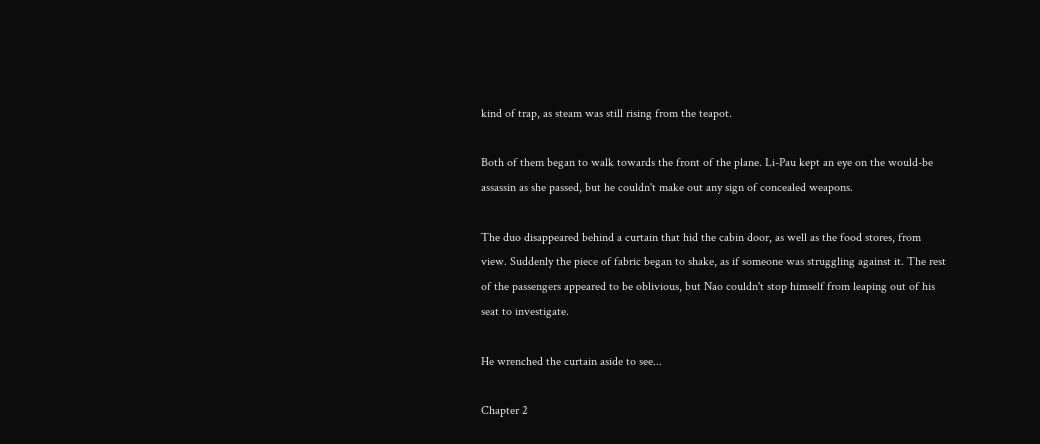kind of trap, as steam was still rising from the teapot.

Both of them began to walk towards the front of the plane. Li-Pau kept an eye on the would-be assassin as she passed, but he couldn't make out any sign of concealed weapons.

The duo disappeared behind a curtain that hid the cabin door, as well as the food stores, from view. Suddenly the piece of fabric began to shake, as if someone was struggling against it. The rest of the passengers appeared to be oblivious, but Nao couldn't stop himself from leaping out of his seat to investigate.

He wrenched the curtain aside to see...

Chapter 2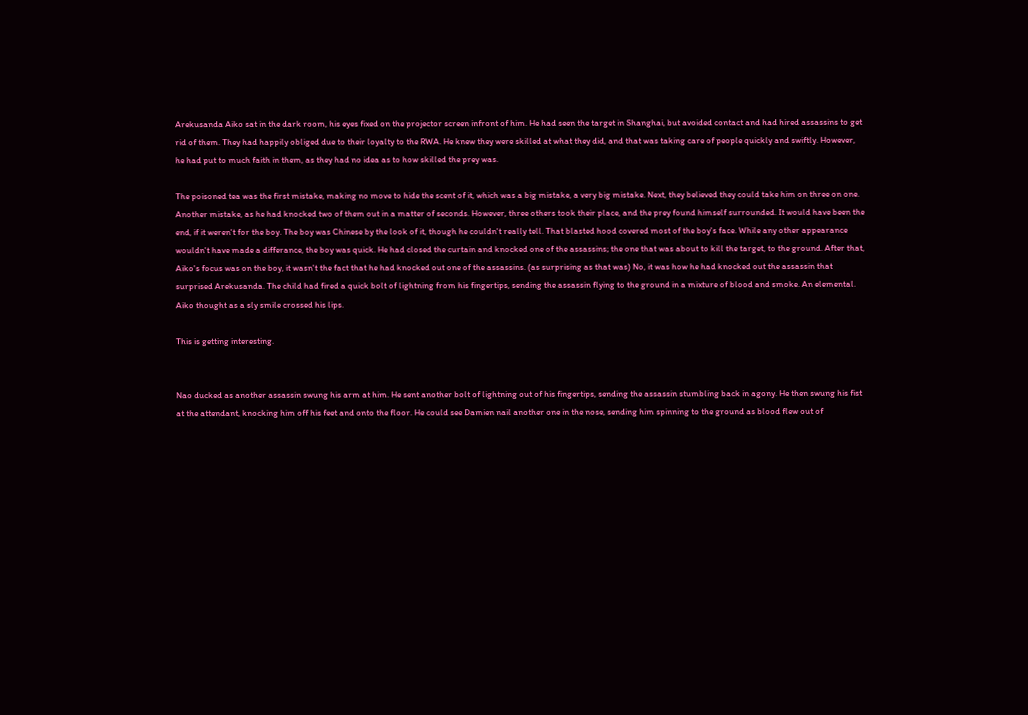Arekusanda Aiko sat in the dark room, his eyes fixed on the projector screen infront of him. He had seen the target in Shanghai, but avoided contact and had hired assassins to get rid of them. They had happily obliged due to their loyalty to the RWA. He knew they were skilled at what they did, and that was taking care of people quickly and swiftly. However, he had put to much faith in them, as they had no idea as to how skilled the prey was.

The poisoned tea was the first mistake, making no move to hide the scent of it, which was a big mistake, a very big mistake. Next, they believed they could take him on three on one. Another mistake, as he had knocked two of them out in a matter of seconds. However, three others took their place, and the prey found himself surrounded. It would have been the end, if it weren't for the boy. The boy was Chinese by the look of it, though he couldn't really tell. That blasted hood covered most of the boy's face. While any other appearance wouldn't have made a differance, the boy was quick. He had closed the curtain and knocked one of the assassins; the one that was about to kill the target, to the ground. After that, Aiko's focus was on the boy, it wasn't the fact that he had knocked out one of the assassins. (as surprising as that was) No, it was how he had knocked out the assassin that surprised Arekusanda. The child had fired a quick bolt of lightning from his fingertips, sending the assassin flying to the ground in a mixture of blood and smoke. An elemental. Aiko thought as a sly smile crossed his lips.

This is getting interesting.


Nao ducked as another assassin swung his arm at him. He sent another bolt of lightning out of his fingertips, sending the assassin stumbling back in agony. He then swung his fist at the attendant, knocking him off his feet and onto the floor. He could see Damien nail another one in the nose, sending him spinning to the ground as blood flew out of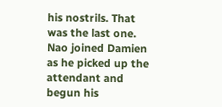his nostrils. That was the last one. Nao joined Damien as he picked up the attendant and begun his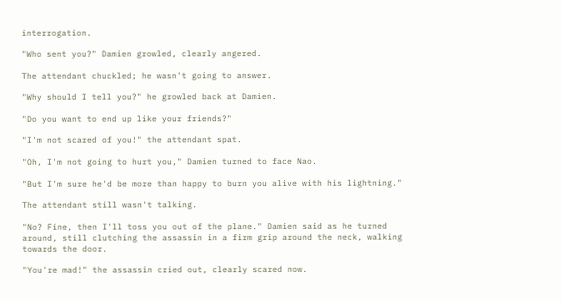interrogation.

"Who sent you?" Damien growled, clearly angered.

The attendant chuckled; he wasn't going to answer.

"Why should I tell you?" he growled back at Damien.

"Do you want to end up like your friends?"

"I'm not scared of you!" the attendant spat.

"Oh, I'm not going to hurt you," Damien turned to face Nao.

"But I'm sure he'd be more than happy to burn you alive with his lightning."

The attendant still wasn't talking.

"No? Fine, then I'll toss you out of the plane." Damien said as he turned around, still clutching the assassin in a firm grip around the neck, walking towards the door.

"You're mad!" the assassin cried out, clearly scared now.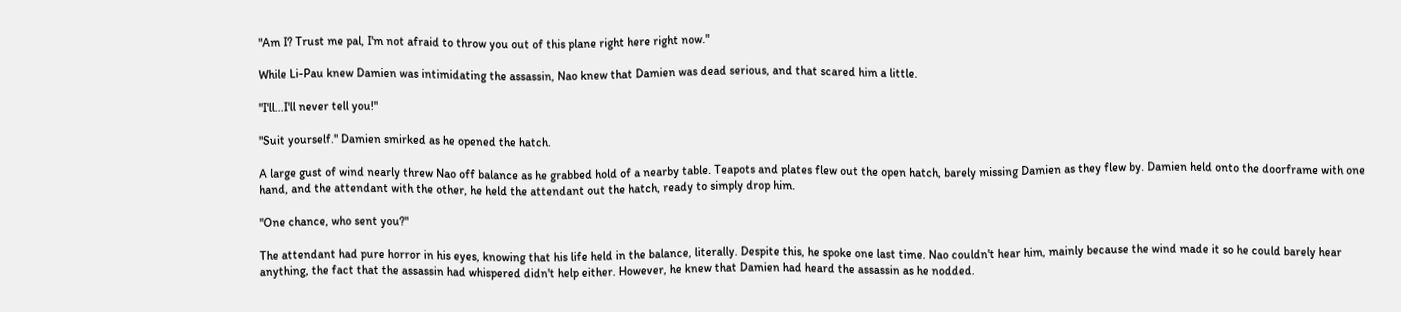"Am I? Trust me pal, I'm not afraid to throw you out of this plane right here right now."

While Li-Pau knew Damien was intimidating the assassin, Nao knew that Damien was dead serious, and that scared him a little.

"I'll...I'll never tell you!"

"Suit yourself." Damien smirked as he opened the hatch.

A large gust of wind nearly threw Nao off balance as he grabbed hold of a nearby table. Teapots and plates flew out the open hatch, barely missing Damien as they flew by. Damien held onto the doorframe with one hand, and the attendant with the other, he held the attendant out the hatch, ready to simply drop him.

"One chance, who sent you?"

The attendant had pure horror in his eyes, knowing that his life held in the balance, literally. Despite this, he spoke one last time. Nao couldn't hear him, mainly because the wind made it so he could barely hear anything, the fact that the assassin had whispered didn't help either. However, he knew that Damien had heard the assassin as he nodded.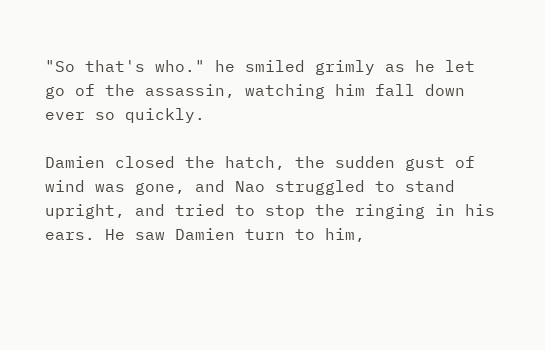"So that's who." he smiled grimly as he let go of the assassin, watching him fall down ever so quickly.

Damien closed the hatch, the sudden gust of wind was gone, and Nao struggled to stand upright, and tried to stop the ringing in his ears. He saw Damien turn to him,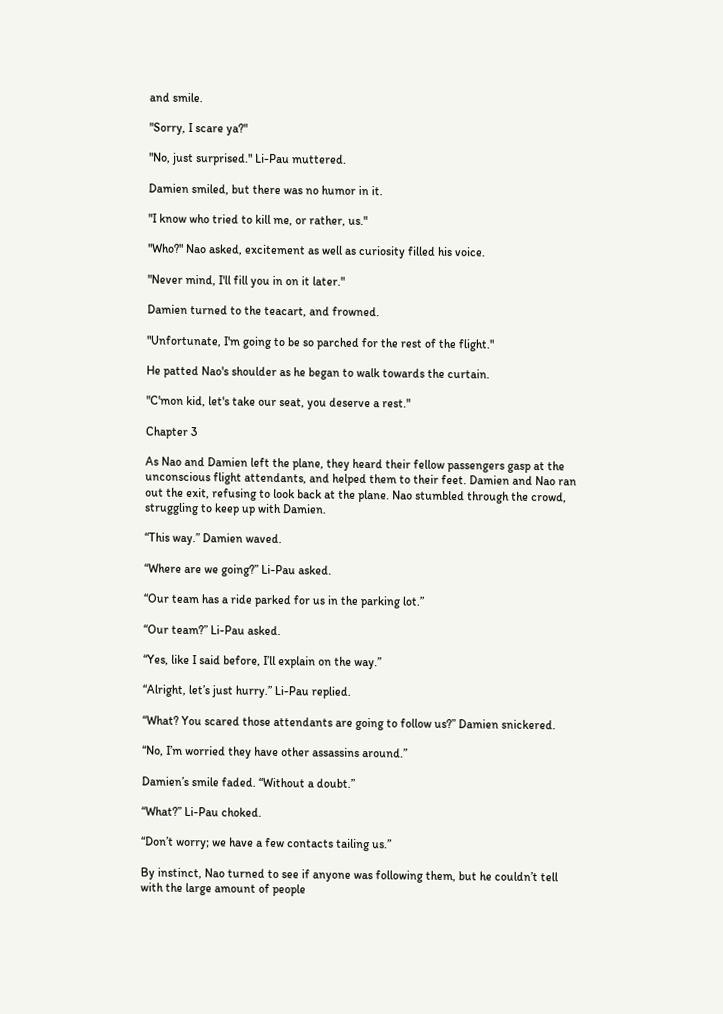and smile.

"Sorry, I scare ya?"

"No, just surprised." Li-Pau muttered.

Damien smiled, but there was no humor in it.

"I know who tried to kill me, or rather, us."

"Who?" Nao asked, excitement as well as curiosity filled his voice.

"Never mind, I'll fill you in on it later."

Damien turned to the teacart, and frowned.

"Unfortunate, I'm going to be so parched for the rest of the flight."

He patted Nao's shoulder as he began to walk towards the curtain.

"C'mon kid, let's take our seat, you deserve a rest."

Chapter 3

As Nao and Damien left the plane, they heard their fellow passengers gasp at the unconscious flight attendants, and helped them to their feet. Damien and Nao ran out the exit, refusing to look back at the plane. Nao stumbled through the crowd, struggling to keep up with Damien.

“This way.” Damien waved.

“Where are we going?” Li-Pau asked.

“Our team has a ride parked for us in the parking lot.”

“Our team?” Li-Pau asked.

“Yes, like I said before, I’ll explain on the way.”

“Alright, let’s just hurry.” Li-Pau replied.

“What? You scared those attendants are going to follow us?” Damien snickered.

“No, I’m worried they have other assassins around.”

Damien’s smile faded. “Without a doubt.”

“What?” Li-Pau choked.

“Don’t worry; we have a few contacts tailing us.”

By instinct, Nao turned to see if anyone was following them, but he couldn’t tell with the large amount of people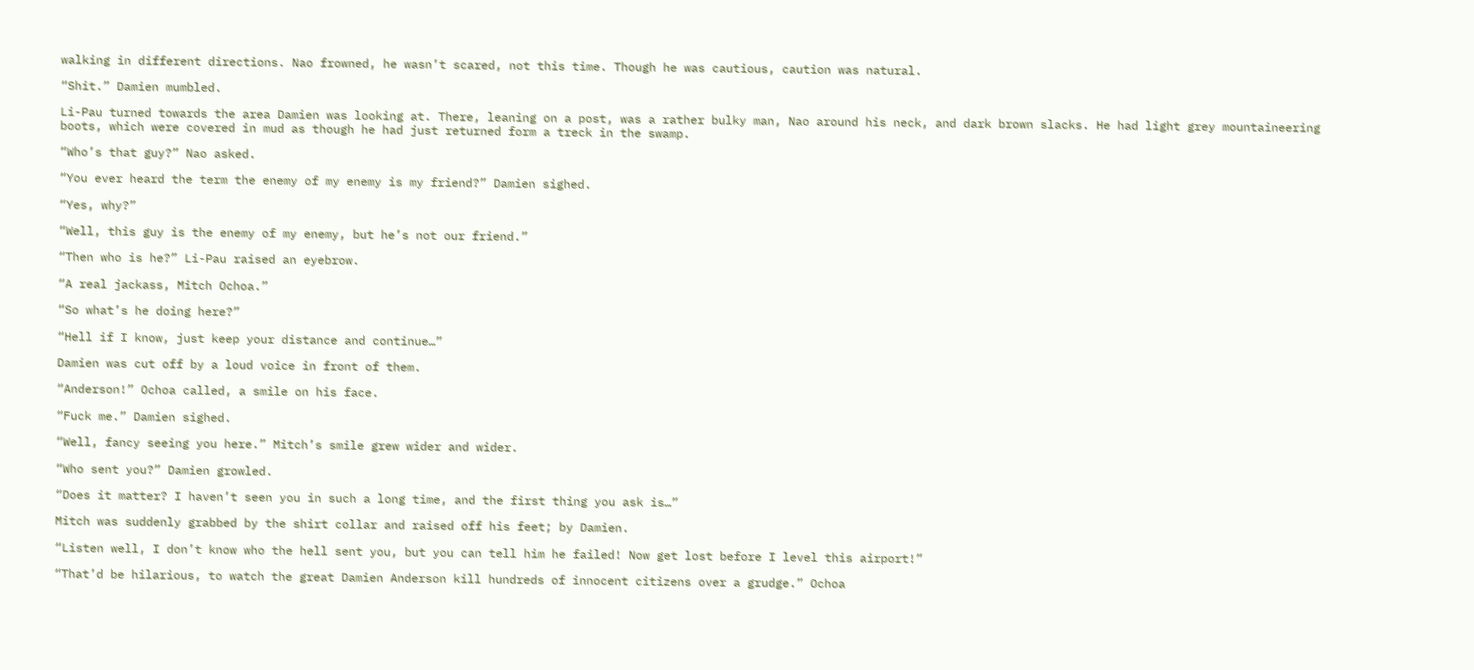walking in different directions. Nao frowned, he wasn’t scared, not this time. Though he was cautious, caution was natural.

“Shit.” Damien mumbled.

Li-Pau turned towards the area Damien was looking at. There, leaning on a post, was a rather bulky man, Nao around his neck, and dark brown slacks. He had light grey mountaineering boots, which were covered in mud as though he had just returned form a treck in the swamp.

“Who’s that guy?” Nao asked.

“You ever heard the term the enemy of my enemy is my friend?” Damien sighed.

“Yes, why?”

“Well, this guy is the enemy of my enemy, but he’s not our friend.”

“Then who is he?” Li-Pau raised an eyebrow.

“A real jackass, Mitch Ochoa.”

“So what’s he doing here?”

“Hell if I know, just keep your distance and continue…”

Damien was cut off by a loud voice in front of them.

“Anderson!” Ochoa called, a smile on his face.

“Fuck me.” Damien sighed.

“Well, fancy seeing you here.” Mitch’s smile grew wider and wider.

“Who sent you?” Damien growled.

“Does it matter? I haven’t seen you in such a long time, and the first thing you ask is…”

Mitch was suddenly grabbed by the shirt collar and raised off his feet; by Damien.

“Listen well, I don’t know who the hell sent you, but you can tell him he failed! Now get lost before I level this airport!”

“That’d be hilarious, to watch the great Damien Anderson kill hundreds of innocent citizens over a grudge.” Ochoa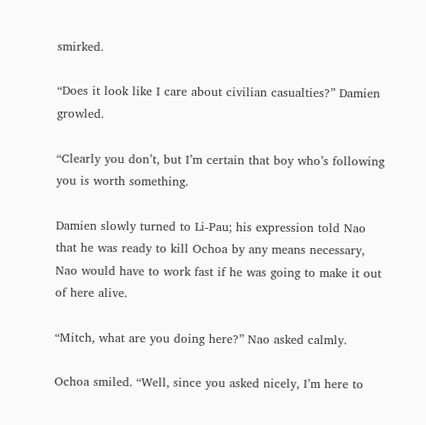smirked.

“Does it look like I care about civilian casualties?” Damien growled.

“Clearly you don’t, but I’m certain that boy who’s following you is worth something.

Damien slowly turned to Li-Pau; his expression told Nao that he was ready to kill Ochoa by any means necessary, Nao would have to work fast if he was going to make it out of here alive.

“Mitch, what are you doing here?” Nao asked calmly.

Ochoa smiled. “Well, since you asked nicely, I’m here to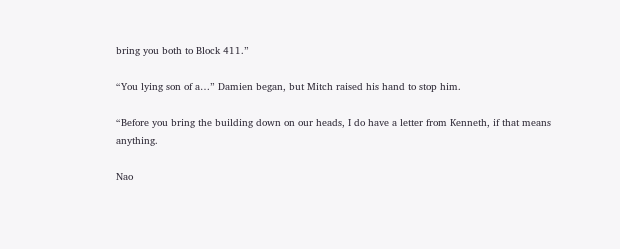bring you both to Block 411.”

“You lying son of a…” Damien began, but Mitch raised his hand to stop him.

“Before you bring the building down on our heads, I do have a letter from Kenneth, if that means anything.

Nao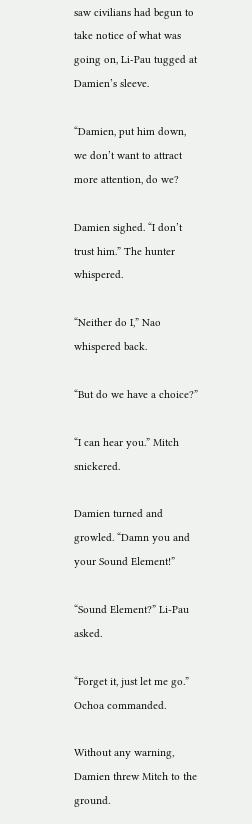saw civilians had begun to take notice of what was going on, Li-Pau tugged at Damien’s sleeve.

“Damien, put him down, we don’t want to attract more attention, do we?

Damien sighed. “I don’t trust him.” The hunter whispered.

“Neither do I,” Nao whispered back.

“But do we have a choice?”

“I can hear you.” Mitch snickered.

Damien turned and growled. “Damn you and your Sound Element!”

“Sound Element?” Li-Pau asked.

“Forget it, just let me go.” Ochoa commanded.

Without any warning, Damien threw Mitch to the ground.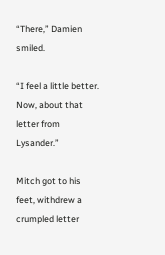“There,” Damien smiled.

“I feel a little better. Now, about that letter from Lysander.”

Mitch got to his feet, withdrew a crumpled letter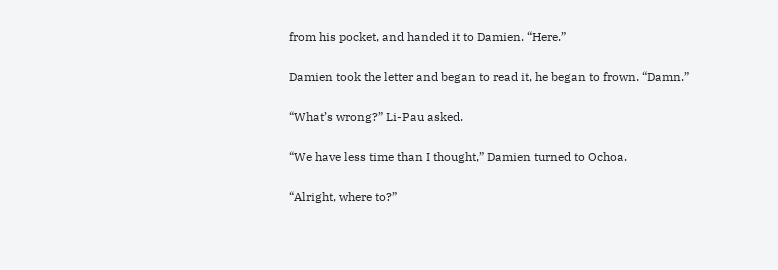from his pocket, and handed it to Damien. “Here.”

Damien took the letter and began to read it, he began to frown. “Damn.”

“What’s wrong?” Li-Pau asked.

“We have less time than I thought,” Damien turned to Ochoa.

“Alright, where to?”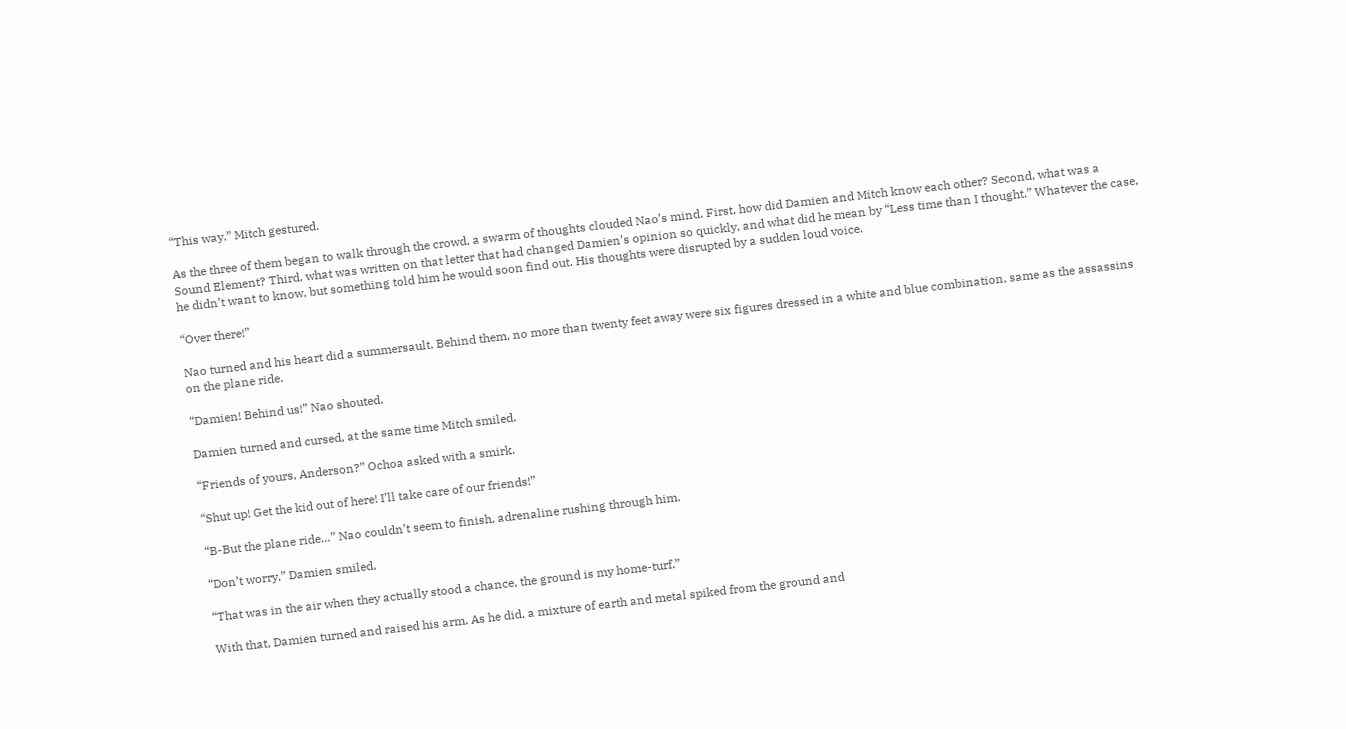“This way.” Mitch gestured.

As the three of them began to walk through the crowd, a swarm of thoughts clouded Nao’s mind. First, how did Damien and Mitch know each other? Second, what was a Sound Element? Third, what was written on that letter that had changed Damien’s opinion so quickly, and what did he mean by “Less time than I thought.” Whatever the case, he didn’t want to know, but something told him he would soon find out. His thoughts were disrupted by a sudden loud voice.

“Over there!”

Nao turned and his heart did a summersault. Behind them, no more than twenty feet away were six figures dressed in a white and blue combination, same as the assassins on the plane ride.

“Damien! Behind us!” Nao shouted.

Damien turned and cursed, at the same time Mitch smiled.

“Friends of yours, Anderson?” Ochoa asked with a smirk.

“Shut up! Get the kid out of here! I’ll take care of our friends!”

“B-But the plane ride…” Nao couldn’t seem to finish, adrenaline rushing through him.

“Don’t worry,” Damien smiled.

“That was in the air when they actually stood a chance, the ground is my home-turf.”

With that, Damien turned and raised his arm. As he did, a mixture of earth and metal spiked from the ground and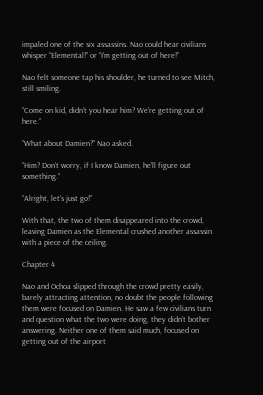impaled one of the six assassins. Nao could hear civilians whisper “Elemental!” or “I’m getting out of here!”

Nao felt someone tap his shoulder, he turned to see Mitch, still smiling.

“Come on kid, didn’t you hear him? We’re getting out of here.”

“What about Damien?” Nao asked.

“Him? Don’t worry, if I know Damien, he’ll figure out something.”

“Alright, let’s just go!”

With that, the two of them disappeared into the crowd, leaving Damien as the Elemental crushed another assassin with a piece of the ceiling.

Chapter 4

Nao and Ochoa slipped through the crowd pretty easily, barely attracting attention, no doubt the people following them were focused on Damien. He saw a few civilians turn and question what the two were doing, they didn’t bother answering. Neither one of them said much, focused on getting out of the airport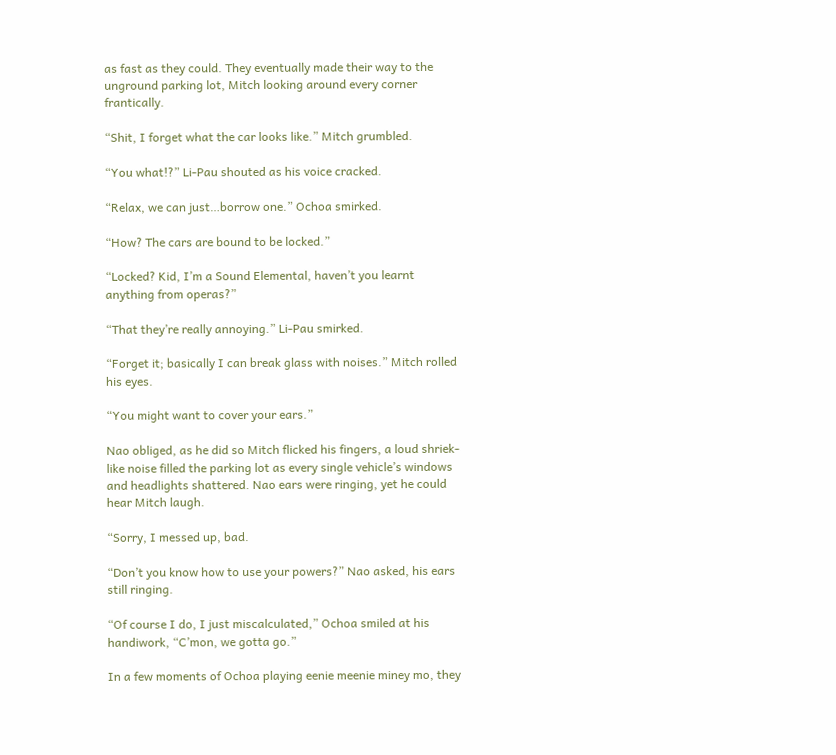as fast as they could. They eventually made their way to the unground parking lot, Mitch looking around every corner frantically.

“Shit, I forget what the car looks like.” Mitch grumbled.

“You what!?” Li-Pau shouted as his voice cracked.

“Relax, we can just…borrow one.” Ochoa smirked.

“How? The cars are bound to be locked.”

“Locked? Kid, I’m a Sound Elemental, haven’t you learnt anything from operas?”

“That they’re really annoying.” Li-Pau smirked.

“Forget it; basically I can break glass with noises.” Mitch rolled his eyes.

“You might want to cover your ears.”

Nao obliged, as he did so Mitch flicked his fingers, a loud shriek-like noise filled the parking lot as every single vehicle’s windows and headlights shattered. Nao ears were ringing, yet he could hear Mitch laugh.

“Sorry, I messed up, bad.

“Don’t you know how to use your powers?” Nao asked, his ears still ringing.

“Of course I do, I just miscalculated,” Ochoa smiled at his handiwork, “C’mon, we gotta go.”

In a few moments of Ochoa playing eenie meenie miney mo, they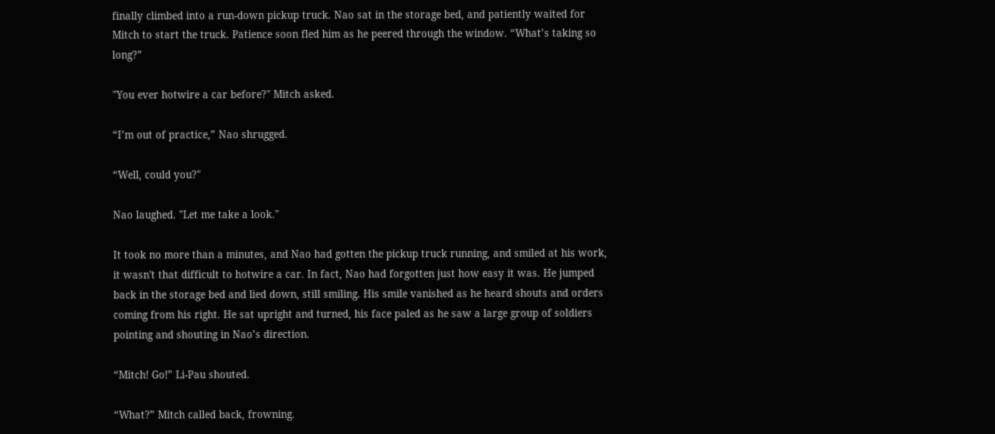finally climbed into a run-down pickup truck. Nao sat in the storage bed, and patiently waited for Mitch to start the truck. Patience soon fled him as he peered through the window. “What’s taking so long?”

"You ever hotwire a car before?" Mitch asked.

“I’m out of practice,” Nao shrugged.

“Well, could you?"

Nao laughed. "Let me take a look."

It took no more than a minutes, and Nao had gotten the pickup truck running, and smiled at his work, it wasn't that difficult to hotwire a car. In fact, Nao had forgotten just how easy it was. He jumped back in the storage bed and lied down, still smiling. His smile vanished as he heard shouts and orders coming from his right. He sat upright and turned, his face paled as he saw a large group of soldiers pointing and shouting in Nao’s direction.

“Mitch! Go!” Li-Pau shouted.

“What?” Mitch called back, frowning.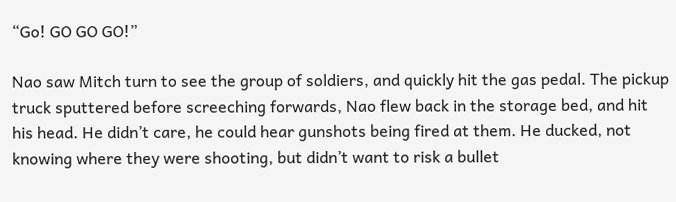“Go! GO GO GO!”

Nao saw Mitch turn to see the group of soldiers, and quickly hit the gas pedal. The pickup truck sputtered before screeching forwards, Nao flew back in the storage bed, and hit his head. He didn’t care, he could hear gunshots being fired at them. He ducked, not knowing where they were shooting, but didn’t want to risk a bullet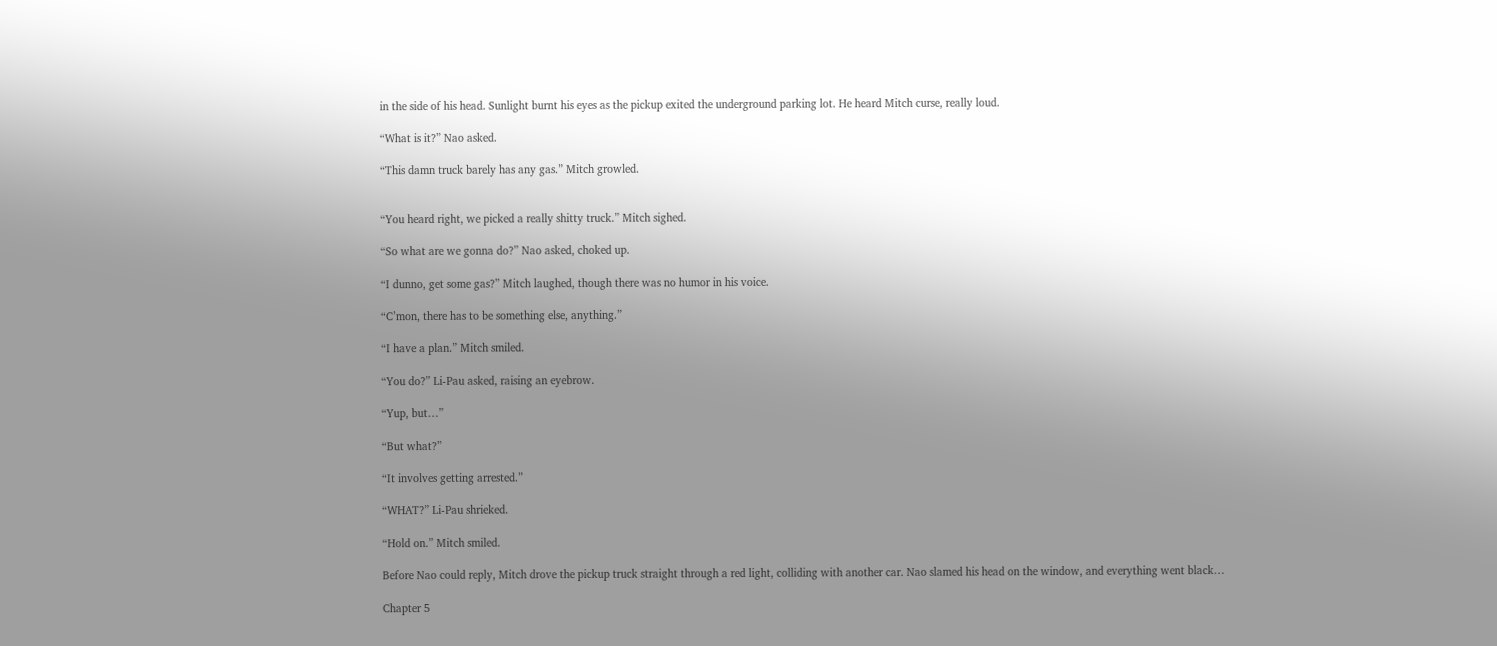in the side of his head. Sunlight burnt his eyes as the pickup exited the underground parking lot. He heard Mitch curse, really loud.

“What is it?” Nao asked.

“This damn truck barely has any gas.” Mitch growled.


“You heard right, we picked a really shitty truck.” Mitch sighed.

“So what are we gonna do?” Nao asked, choked up.

“I dunno, get some gas?” Mitch laughed, though there was no humor in his voice.

“C’mon, there has to be something else, anything.”

“I have a plan.” Mitch smiled.

“You do?” Li-Pau asked, raising an eyebrow.

“Yup, but…”

“But what?”

“It involves getting arrested.”

“WHAT?” Li-Pau shrieked.

“Hold on.” Mitch smiled.

Before Nao could reply, Mitch drove the pickup truck straight through a red light, colliding with another car. Nao slamed his head on the window, and everything went black…

Chapter 5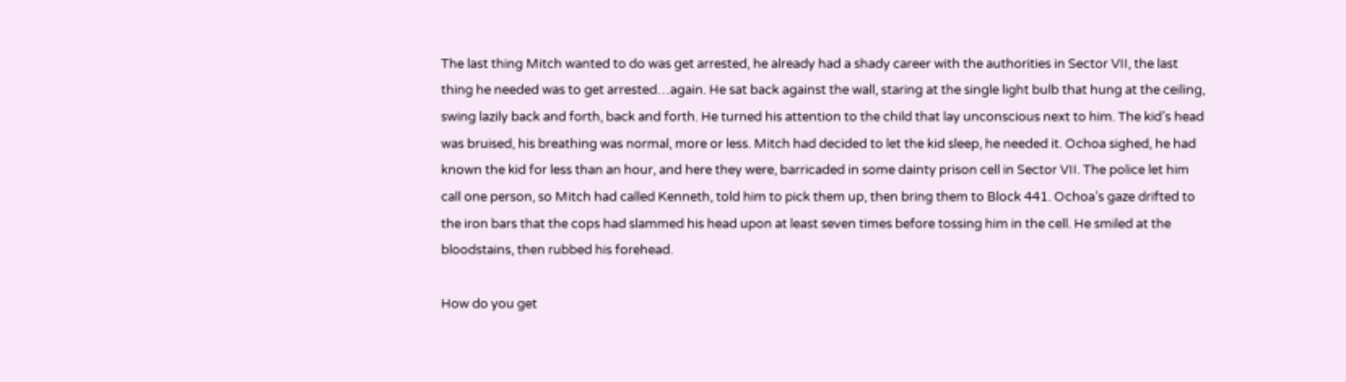The last thing Mitch wanted to do was get arrested, he already had a shady career with the authorities in Sector VII, the last thing he needed was to get arrested…again. He sat back against the wall, staring at the single light bulb that hung at the ceiling, swing lazily back and forth, back and forth. He turned his attention to the child that lay unconscious next to him. The kid’s head was bruised, his breathing was normal, more or less. Mitch had decided to let the kid sleep, he needed it. Ochoa sighed, he had known the kid for less than an hour, and here they were, barricaded in some dainty prison cell in Sector VII. The police let him call one person, so Mitch had called Kenneth, told him to pick them up, then bring them to Block 441. Ochoa’s gaze drifted to the iron bars that the cops had slammed his head upon at least seven times before tossing him in the cell. He smiled at the bloodstains, then rubbed his forehead.

How do you get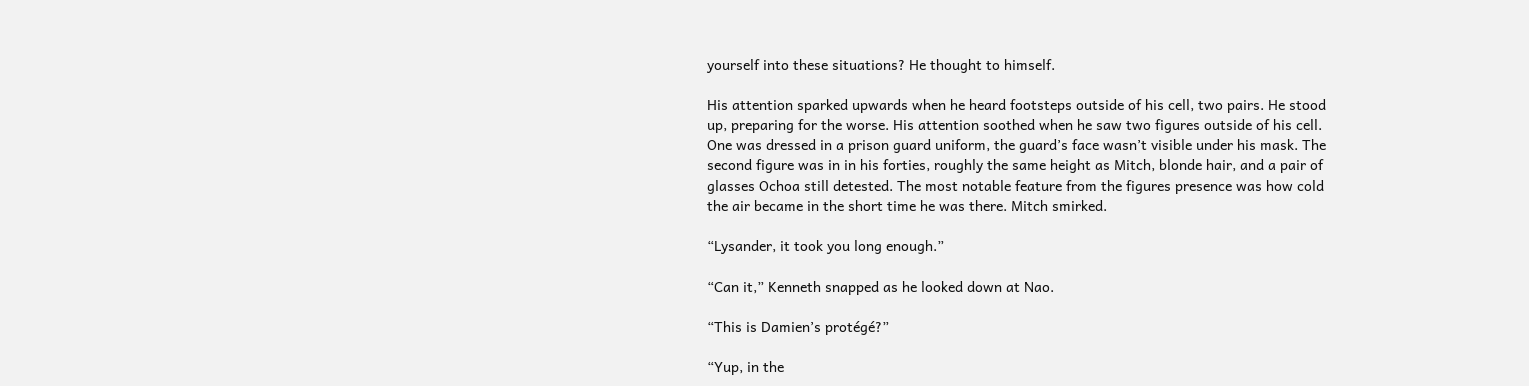yourself into these situations? He thought to himself.

His attention sparked upwards when he heard footsteps outside of his cell, two pairs. He stood up, preparing for the worse. His attention soothed when he saw two figures outside of his cell. One was dressed in a prison guard uniform, the guard’s face wasn’t visible under his mask. The second figure was in in his forties, roughly the same height as Mitch, blonde hair, and a pair of glasses Ochoa still detested. The most notable feature from the figures presence was how cold the air became in the short time he was there. Mitch smirked.

“Lysander, it took you long enough.”

“Can it,” Kenneth snapped as he looked down at Nao.

“This is Damien’s protégé?”

“Yup, in the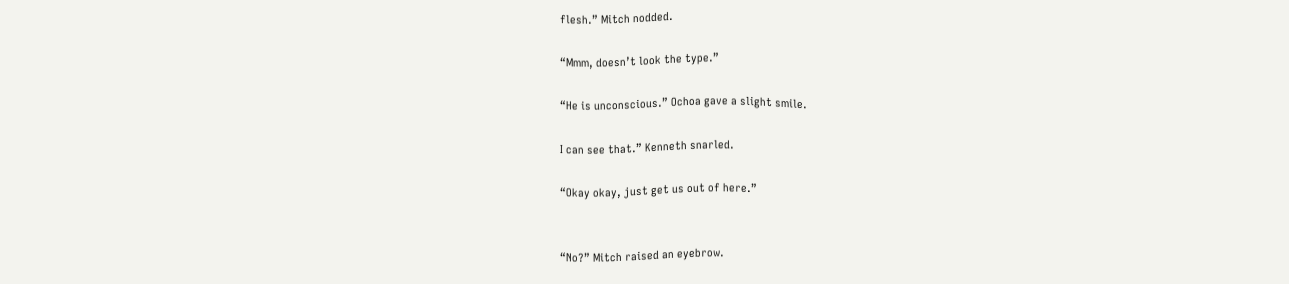flesh.” Mitch nodded.

“Mmm, doesn’t look the type.”

“He is unconscious.” Ochoa gave a slight smile.

I can see that.” Kenneth snarled.

“Okay okay, just get us out of here.”


“No?” Mitch raised an eyebrow.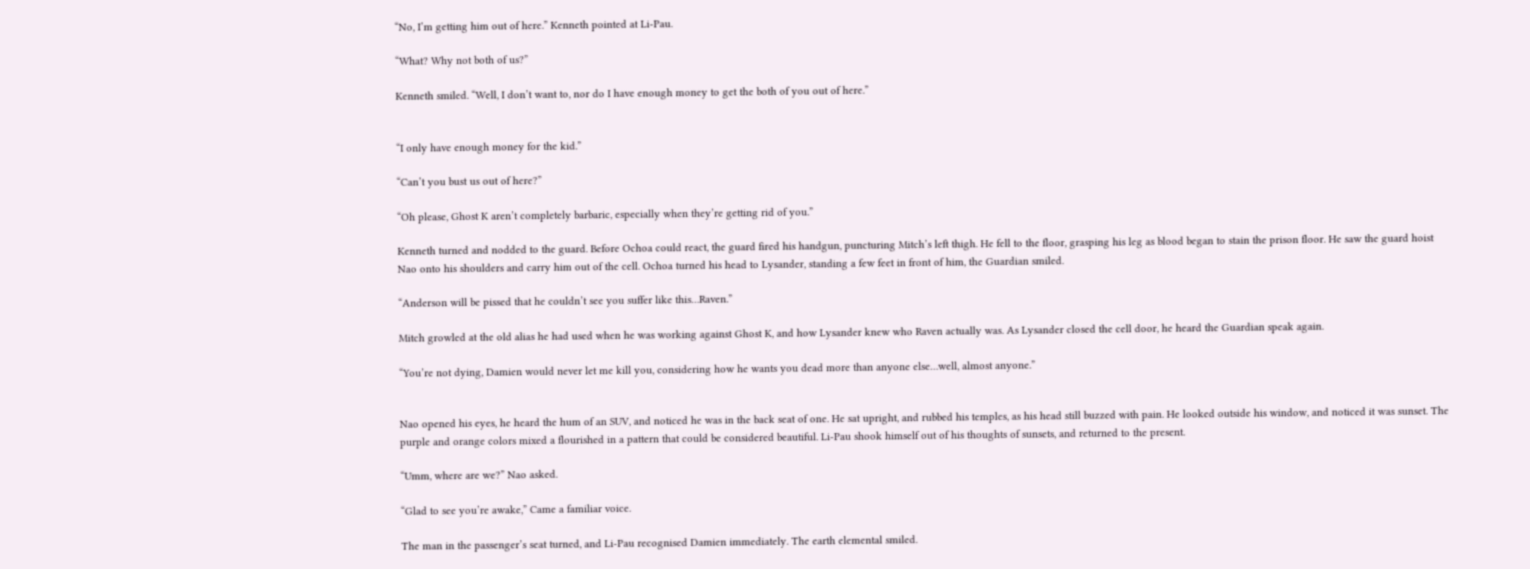“No, I’m getting him out of here.” Kenneth pointed at Li-Pau.

“What? Why not both of us?”

Kenneth smiled. “Well, I don’t want to, nor do I have enough money to get the both of you out of here.”


“I only have enough money for the kid.”

“Can’t you bust us out of here?”

“Oh please, Ghost K aren’t completely barbaric, especially when they’re getting rid of you.”

Kenneth turned and nodded to the guard. Before Ochoa could react, the guard fired his handgun, puncturing Mitch’s left thigh. He fell to the floor, grasping his leg as blood began to stain the prison floor. He saw the guard hoist Nao onto his shoulders and carry him out of the cell. Ochoa turned his head to Lysander, standing a few feet in front of him, the Guardian smiled.

“Anderson will be pissed that he couldn’t see you suffer like this…Raven.”

Mitch growled at the old alias he had used when he was working against Ghost K, and how Lysander knew who Raven actually was. As Lysander closed the cell door, he heard the Guardian speak again.

“You’re not dying, Damien would never let me kill you, considering how he wants you dead more than anyone else…well, almost anyone.”


Nao opened his eyes, he heard the hum of an SUV, and noticed he was in the back seat of one. He sat upright, and rubbed his temples, as his head still buzzed with pain. He looked outside his window, and noticed it was sunset. The purple and orange colors mixed a flourished in a pattern that could be considered beautiful. Li-Pau shook himself out of his thoughts of sunsets, and returned to the present.

“Umm, where are we?” Nao asked.

“Glad to see you’re awake,” Came a familiar voice.

The man in the passenger’s seat turned, and Li-Pau recognised Damien immediately. The earth elemental smiled.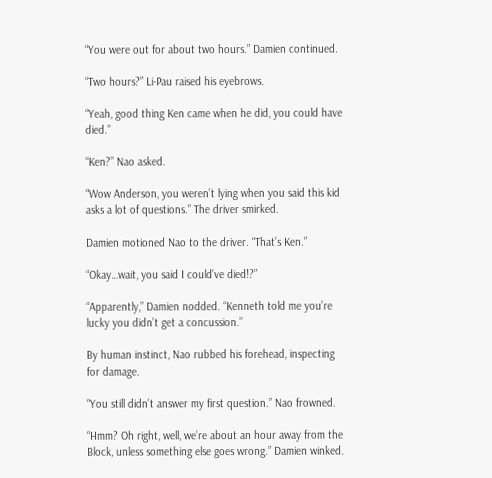“You were out for about two hours.” Damien continued.

“Two hours?” Li-Pau raised his eyebrows.

“Yeah, good thing Ken came when he did, you could have died.”

“Ken?” Nao asked.

“Wow Anderson, you weren’t lying when you said this kid asks a lot of questions.” The driver smirked.

Damien motioned Nao to the driver. “That’s Ken.”

“Okay…wait, you said I could’ve died!?”

“Apparently,” Damien nodded. “Kenneth told me you’re lucky you didn’t get a concussion.”

By human instinct, Nao rubbed his forehead, inspecting for damage.

“You still didn’t answer my first question.” Nao frowned.

“Hmm? Oh right, well, we’re about an hour away from the Block, unless something else goes wrong.” Damien winked.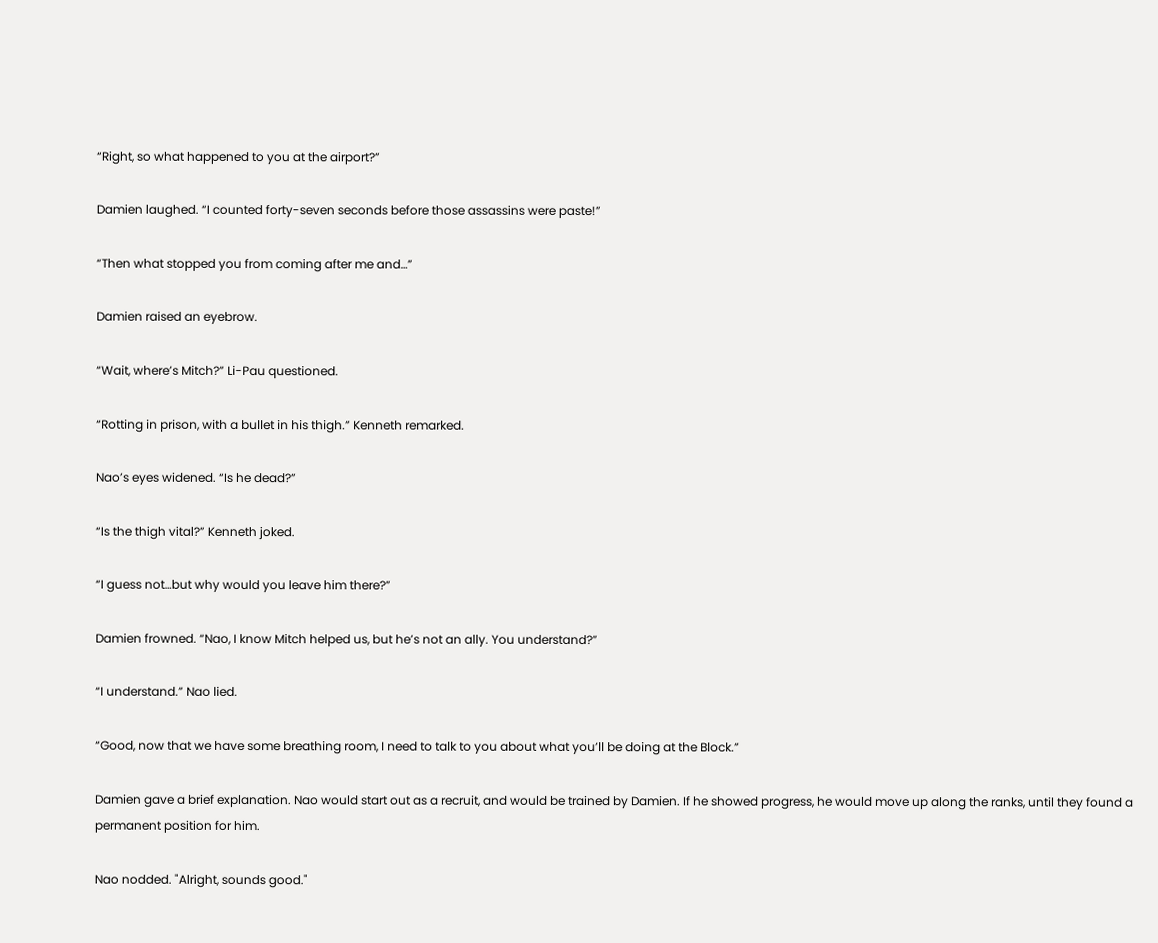“Right, so what happened to you at the airport?”

Damien laughed. “I counted forty-seven seconds before those assassins were paste!”

“Then what stopped you from coming after me and…”

Damien raised an eyebrow.

“Wait, where’s Mitch?” Li-Pau questioned.

“Rotting in prison, with a bullet in his thigh.” Kenneth remarked.

Nao’s eyes widened. “Is he dead?”

“Is the thigh vital?” Kenneth joked.

“I guess not…but why would you leave him there?”

Damien frowned. “Nao, I know Mitch helped us, but he’s not an ally. You understand?”

“I understand.” Nao lied.

“Good, now that we have some breathing room, I need to talk to you about what you’ll be doing at the Block.”

Damien gave a brief explanation. Nao would start out as a recruit, and would be trained by Damien. If he showed progress, he would move up along the ranks, until they found a permanent position for him.

Nao nodded. "Alright, sounds good."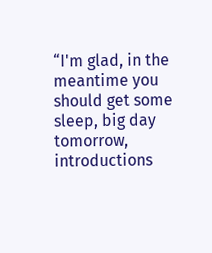“I'm glad, in the meantime you should get some sleep, big day tomorrow, introductions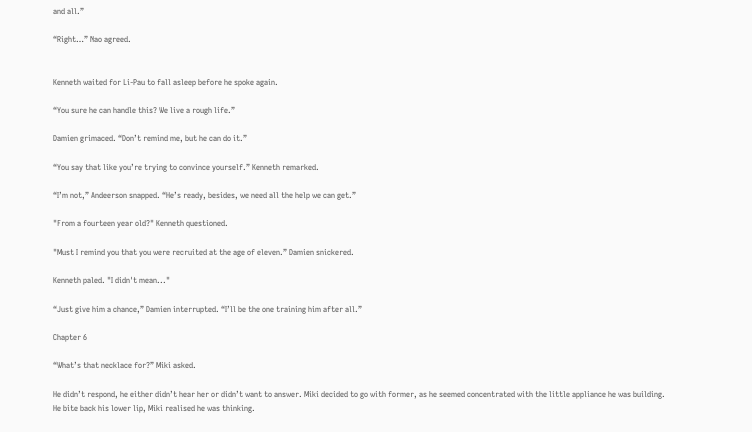and all.”

“Right…” Nao agreed.


Kenneth waited for Li-Pau to fall asleep before he spoke again.

“You sure he can handle this? We live a rough life.”

Damien grimaced. “Don’t remind me, but he can do it.”

“You say that like you’re trying to convince yourself.” Kenneth remarked.

“I’m not,” Andeerson snapped. “He’s ready, besides, we need all the help we can get.”

"From a fourteen year old?" Kenneth questioned.

"Must I remind you that you were recruited at the age of eleven.” Damien snickered.

Kenneth paled. "I didn't mean..."

“Just give him a chance,” Damien interrupted. “I’ll be the one training him after all.”

Chapter 6

“What’s that necklace for?” Miki asked.

He didn’t respond, he either didn’t hear her or didn’t want to answer. Miki decided to go with former, as he seemed concentrated with the little appliance he was building. He bite back his lower lip, Miki realised he was thinking.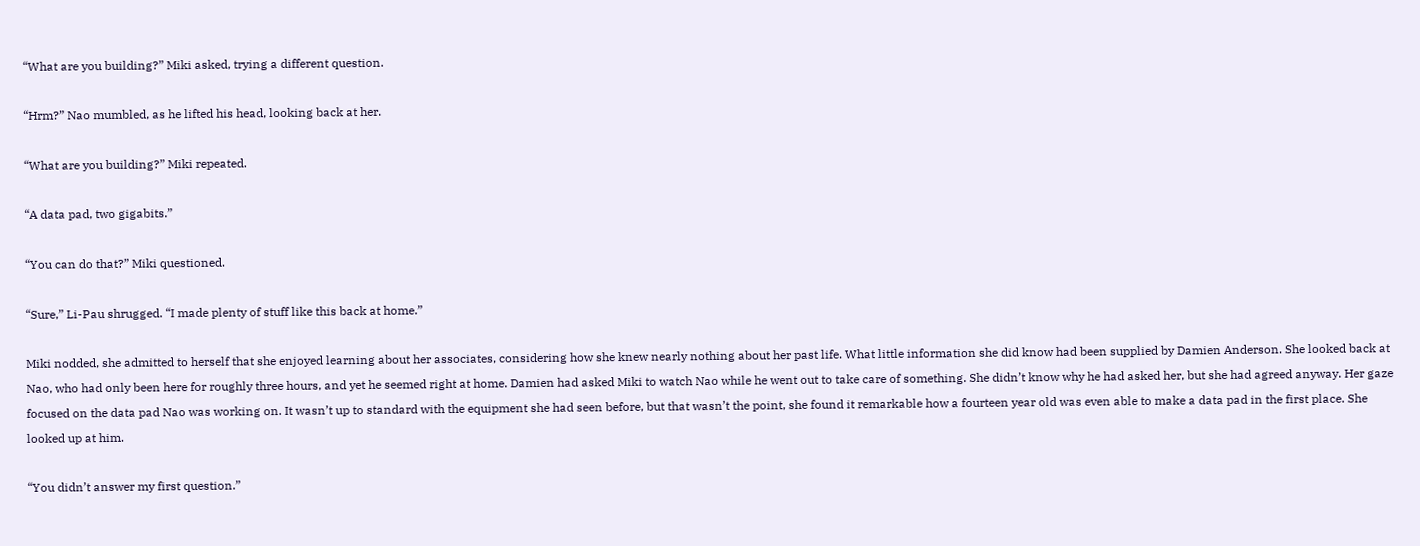“What are you building?” Miki asked, trying a different question.

“Hrm?” Nao mumbled, as he lifted his head, looking back at her.

“What are you building?” Miki repeated.

“A data pad, two gigabits.”

“You can do that?” Miki questioned.

“Sure,” Li-Pau shrugged. “I made plenty of stuff like this back at home.”

Miki nodded, she admitted to herself that she enjoyed learning about her associates, considering how she knew nearly nothing about her past life. What little information she did know had been supplied by Damien Anderson. She looked back at Nao, who had only been here for roughly three hours, and yet he seemed right at home. Damien had asked Miki to watch Nao while he went out to take care of something. She didn’t know why he had asked her, but she had agreed anyway. Her gaze focused on the data pad Nao was working on. It wasn’t up to standard with the equipment she had seen before, but that wasn’t the point, she found it remarkable how a fourteen year old was even able to make a data pad in the first place. She looked up at him.

“You didn’t answer my first question.”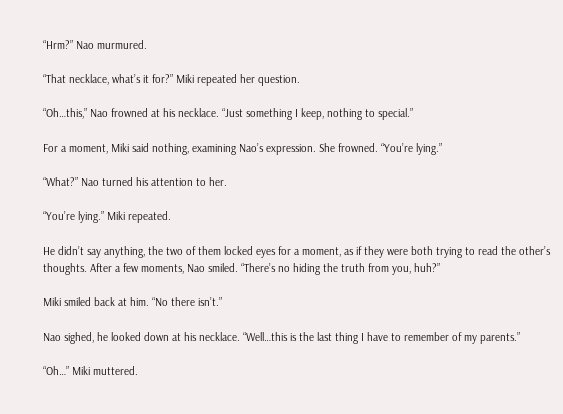“Hrm?” Nao murmured.

“That necklace, what’s it for?” Miki repeated her question.

“Oh…this,” Nao frowned at his necklace. “Just something I keep, nothing to special.”

For a moment, Miki said nothing, examining Nao’s expression. She frowned. “You’re lying.”

“What?” Nao turned his attention to her.

“You’re lying.” Miki repeated.

He didn’t say anything, the two of them locked eyes for a moment, as if they were both trying to read the other’s thoughts. After a few moments, Nao smiled. “There’s no hiding the truth from you, huh?”

Miki smiled back at him. “No there isn’t.”

Nao sighed, he looked down at his necklace. “Well…this is the last thing I have to remember of my parents.”

“Oh…” Miki muttered.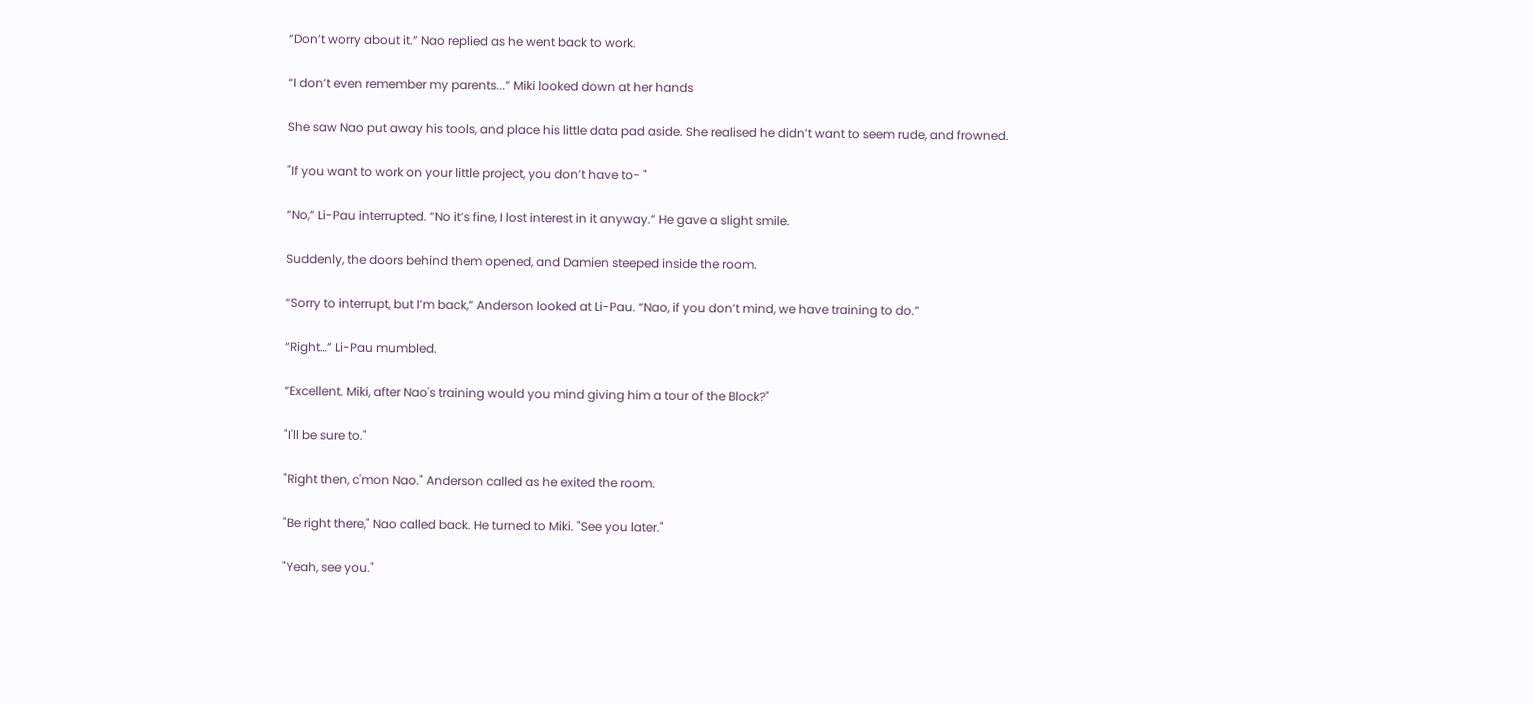“Don’t worry about it.” Nao replied as he went back to work.

“I don’t even remember my parents...” Miki looked down at her hands

She saw Nao put away his tools, and place his little data pad aside. She realised he didn’t want to seem rude, and frowned.

"If you want to work on your little project, you don’t have to- "

“No,” Li-Pau interrupted. “No it’s fine, I lost interest in it anyway.” He gave a slight smile.

Suddenly, the doors behind them opened, and Damien steeped inside the room.

“Sorry to interrupt, but I’m back,” Anderson looked at Li-Pau. “Nao, if you don’t mind, we have training to do.”

“Right…” Li-Pau mumbled.

“Excellent. Miki, after Nao's training would you mind giving him a tour of the Block?"

"I'll be sure to."

"Right then, c'mon Nao." Anderson called as he exited the room.

"Be right there," Nao called back. He turned to Miki. "See you later."

"Yeah, see you."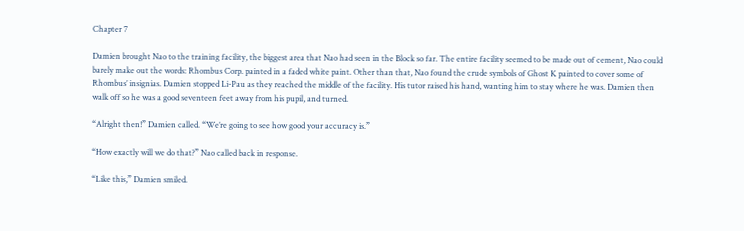Chapter 7

Damien brought Nao to the training facility, the biggest area that Nao had seen in the Block so far. The entire facility seemed to be made out of cement, Nao could barely make out the words: Rhombus Corp. painted in a faded white paint. Other than that, Nao found the crude symbols of Ghost K painted to cover some of Rhombus’ insignias. Damien stopped Li-Pau as they reached the middle of the facility. His tutor raised his hand, wanting him to stay where he was. Damien then walk off so he was a good seventeen feet away from his pupil, and turned.

“Alright then!” Damien called. “We’re going to see how good your accuracy is.”

“How exactly will we do that?” Nao called back in response.

“Like this,” Damien smiled.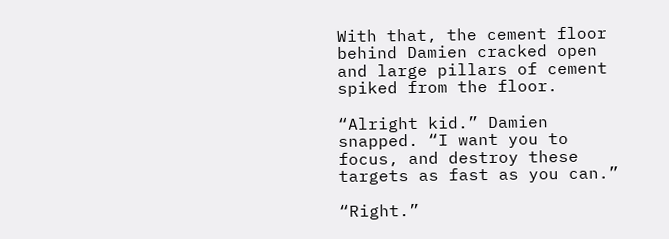With that, the cement floor behind Damien cracked open and large pillars of cement spiked from the floor.

“Alright kid.” Damien snapped. “I want you to focus, and destroy these targets as fast as you can.”

“Right.”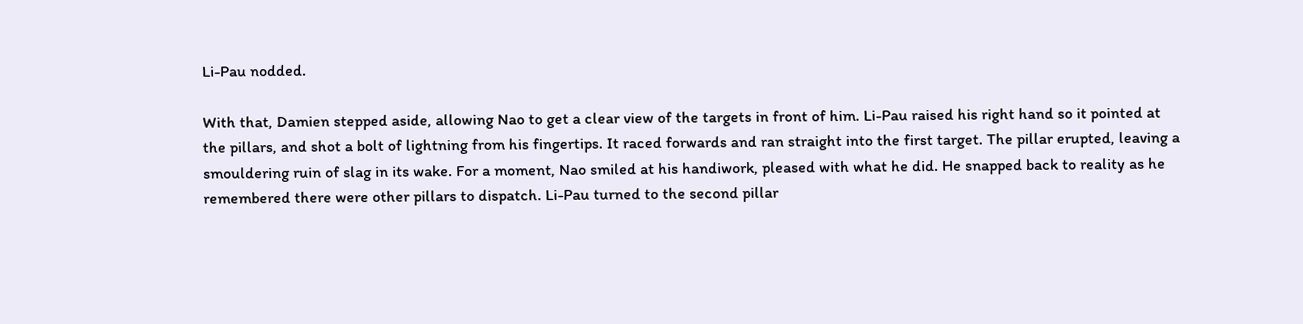Li-Pau nodded.

With that, Damien stepped aside, allowing Nao to get a clear view of the targets in front of him. Li-Pau raised his right hand so it pointed at the pillars, and shot a bolt of lightning from his fingertips. It raced forwards and ran straight into the first target. The pillar erupted, leaving a smouldering ruin of slag in its wake. For a moment, Nao smiled at his handiwork, pleased with what he did. He snapped back to reality as he remembered there were other pillars to dispatch. Li-Pau turned to the second pillar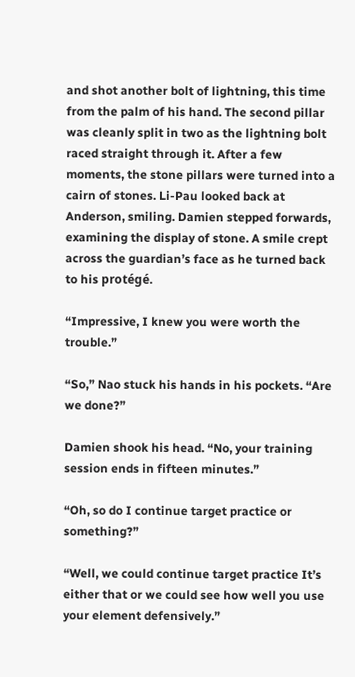and shot another bolt of lightning, this time from the palm of his hand. The second pillar was cleanly split in two as the lightning bolt raced straight through it. After a few moments, the stone pillars were turned into a cairn of stones. Li-Pau looked back at Anderson, smiling. Damien stepped forwards, examining the display of stone. A smile crept across the guardian’s face as he turned back to his protégé.

“Impressive, I knew you were worth the trouble.”

“So,” Nao stuck his hands in his pockets. “Are we done?”

Damien shook his head. “No, your training session ends in fifteen minutes.”

“Oh, so do I continue target practice or something?”

“Well, we could continue target practice It’s either that or we could see how well you use your element defensively.”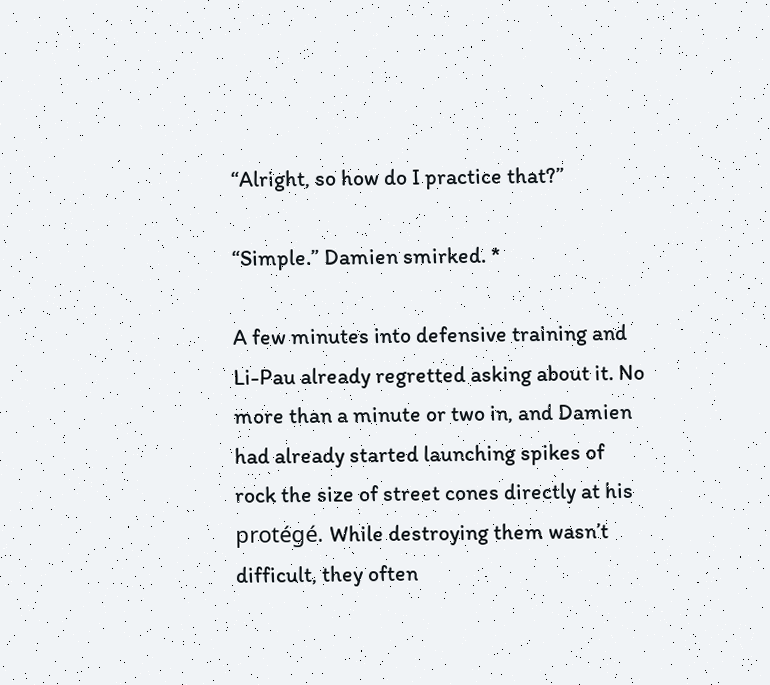“Alright, so how do I practice that?”

“Simple.” Damien smirked. *

A few minutes into defensive training and Li-Pau already regretted asking about it. No more than a minute or two in, and Damien had already started launching spikes of rock the size of street cones directly at his protégé. While destroying them wasn’t difficult, they often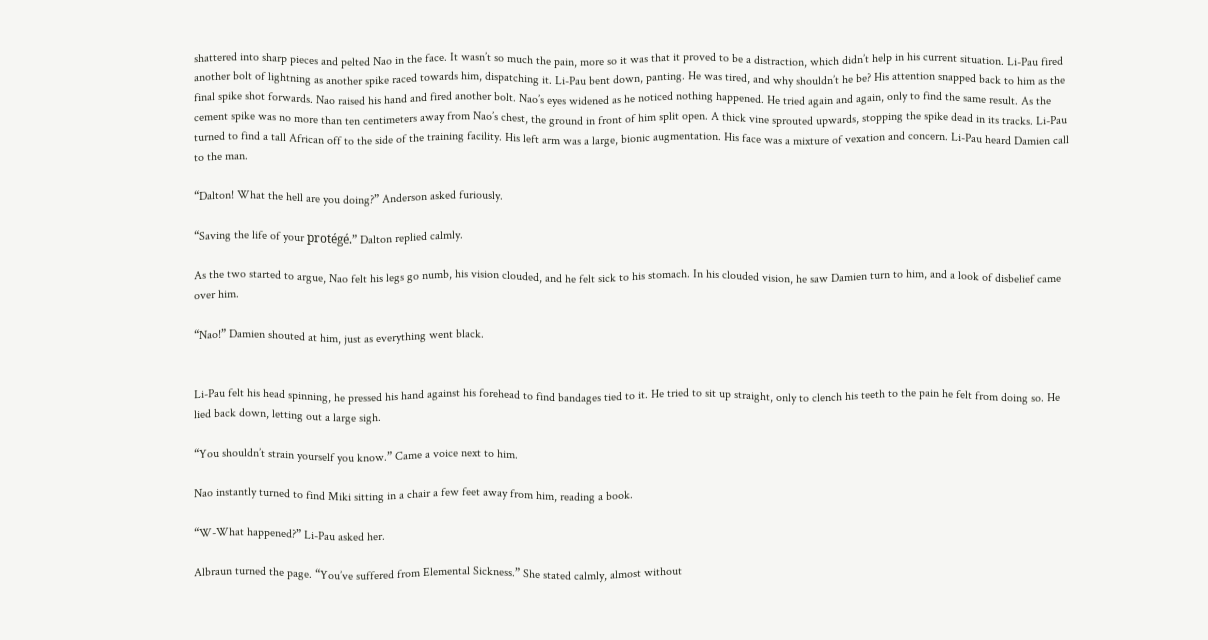shattered into sharp pieces and pelted Nao in the face. It wasn’t so much the pain, more so it was that it proved to be a distraction, which didn’t help in his current situation. Li-Pau fired another bolt of lightning as another spike raced towards him, dispatching it. Li-Pau bent down, panting. He was tired, and why shouldn’t he be? His attention snapped back to him as the final spike shot forwards. Nao raised his hand and fired another bolt. Nao’s eyes widened as he noticed nothing happened. He tried again and again, only to find the same result. As the cement spike was no more than ten centimeters away from Nao’s chest, the ground in front of him split open. A thick vine sprouted upwards, stopping the spike dead in its tracks. Li-Pau turned to find a tall African off to the side of the training facility. His left arm was a large, bionic augmentation. His face was a mixture of vexation and concern. Li-Pau heard Damien call to the man.

“Dalton! What the hell are you doing?” Anderson asked furiously.

“Saving the life of your protégé.” Dalton replied calmly.

As the two started to argue, Nao felt his legs go numb, his vision clouded, and he felt sick to his stomach. In his clouded vision, he saw Damien turn to him, and a look of disbelief came over him.

“Nao!” Damien shouted at him, just as everything went black.


Li-Pau felt his head spinning, he pressed his hand against his forehead to find bandages tied to it. He tried to sit up straight, only to clench his teeth to the pain he felt from doing so. He lied back down, letting out a large sigh.

“You shouldn’t strain yourself you know.” Came a voice next to him.

Nao instantly turned to find Miki sitting in a chair a few feet away from him, reading a book.

“W-What happened?” Li-Pau asked her.

Albraun turned the page. “You’ve suffered from Elemental Sickness.” She stated calmly, almost without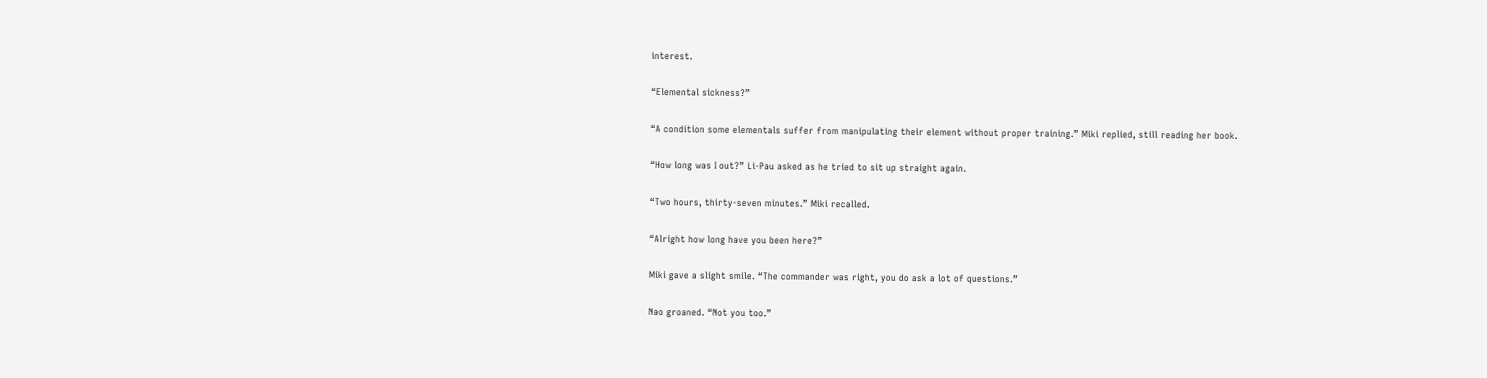interest.

“Elemental sickness?”

“A condition some elementals suffer from manipulating their element without proper training.” Miki replied, still reading her book.

“How long was I out?” Li-Pau asked as he tried to sit up straight again.

“Two hours, thirty-seven minutes.” Miki recalled.

“Alright how long have you been here?”

Miki gave a slight smile. “The commander was right, you do ask a lot of questions.”

Nao groaned. “Not you too.”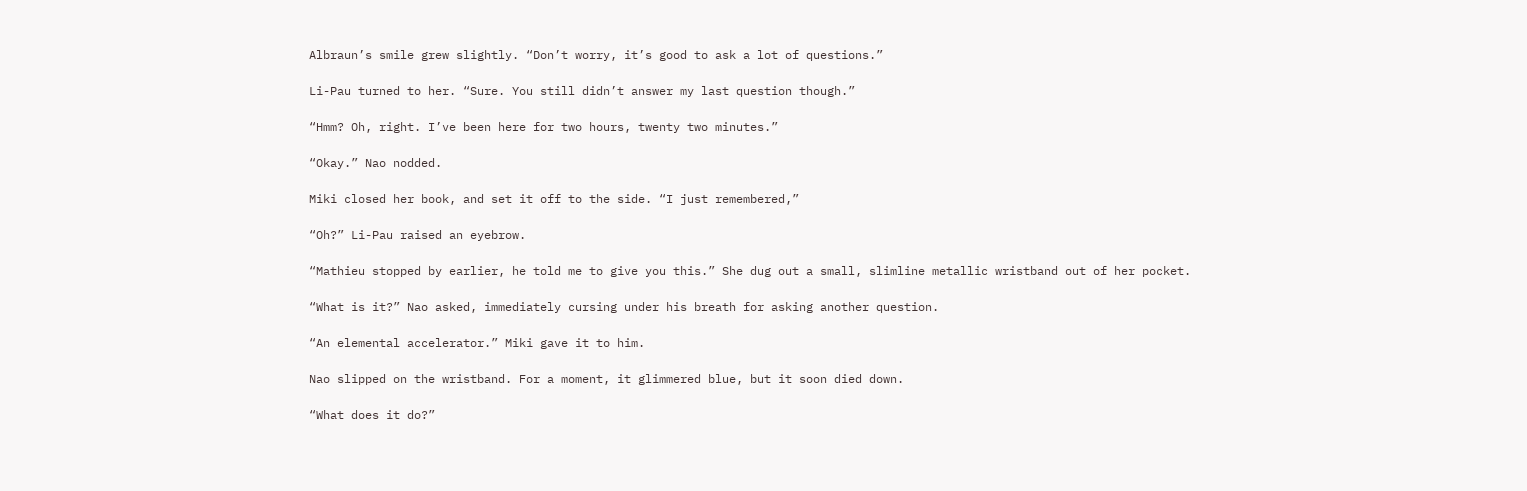Albraun’s smile grew slightly. “Don’t worry, it’s good to ask a lot of questions.”

Li-Pau turned to her. “Sure. You still didn’t answer my last question though.”

“Hmm? Oh, right. I’ve been here for two hours, twenty two minutes.”

“Okay.” Nao nodded.

Miki closed her book, and set it off to the side. “I just remembered,”

“Oh?” Li-Pau raised an eyebrow.

“Mathieu stopped by earlier, he told me to give you this.” She dug out a small, slimline metallic wristband out of her pocket.

“What is it?” Nao asked, immediately cursing under his breath for asking another question.

“An elemental accelerator.” Miki gave it to him.

Nao slipped on the wristband. For a moment, it glimmered blue, but it soon died down.

“What does it do?”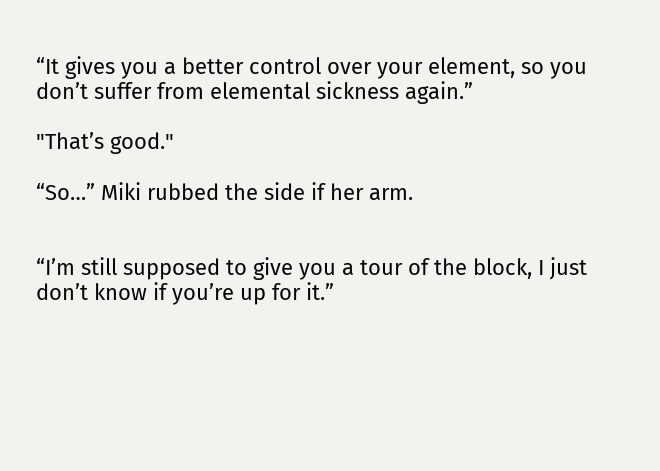“It gives you a better control over your element, so you don’t suffer from elemental sickness again.”

"That’s good."

“So…” Miki rubbed the side if her arm.


“I’m still supposed to give you a tour of the block, I just don’t know if you’re up for it.”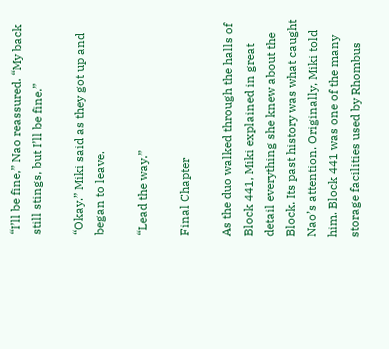“I’ll be fine,” Nao reassured. “My back still stings, but I’ll be fine.”

“Okay.” Miki said as they got up and began to leave.

“Lead the way.”

Final Chapter

As the duo walked through the halls of Block 441, Miki explained in great detail everything she knew about the Block. Its past history was what caught Nao’s attention. Originally, Miki told him. Block 441 was one of the many storage facilities used by Rhombus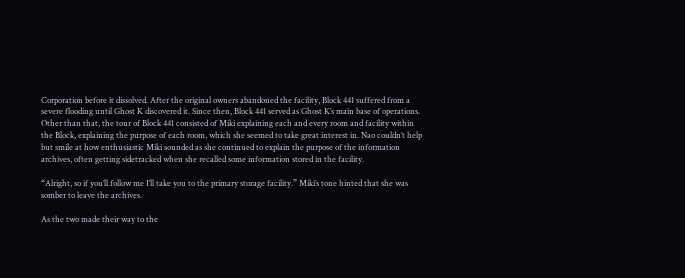Corporation before it dissolved. After the original owners abandoned the facility, Block 441 suffered from a severe flooding until Ghost K discovered it. Since then, Block 441 served as Ghost K’s main base of operations. Other than that, the tour of Block 441 consisted of Miki explaining each and every room and facility within the Block, explaining the purpose of each room, which she seemed to take great interest in. Nao couldn’t help but smile at how enthusiastic Miki sounded as she continued to explain the purpose of the information archives, often getting sidetracked when she recalled some information stored in the facility.

“Alright, so if you’ll follow me I’ll take you to the primary storage facility.” Miki’s tone hinted that she was somber to leave the archives.

As the two made their way to the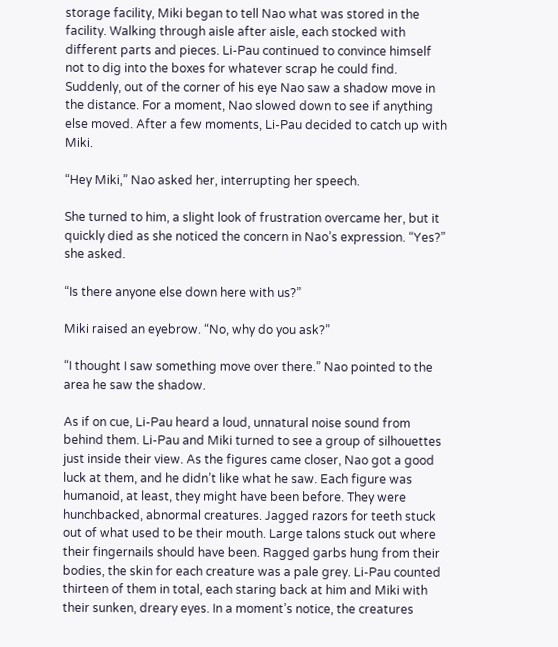storage facility, Miki began to tell Nao what was stored in the facility. Walking through aisle after aisle, each stocked with different parts and pieces. Li-Pau continued to convince himself not to dig into the boxes for whatever scrap he could find. Suddenly, out of the corner of his eye Nao saw a shadow move in the distance. For a moment, Nao slowed down to see if anything else moved. After a few moments, Li-Pau decided to catch up with Miki.

“Hey Miki,” Nao asked her, interrupting her speech.

She turned to him, a slight look of frustration overcame her, but it quickly died as she noticed the concern in Nao’s expression. “Yes?” she asked.

“Is there anyone else down here with us?”

Miki raised an eyebrow. “No, why do you ask?”

“I thought I saw something move over there.” Nao pointed to the area he saw the shadow.

As if on cue, Li-Pau heard a loud, unnatural noise sound from behind them. Li-Pau and Miki turned to see a group of silhouettes just inside their view. As the figures came closer, Nao got a good luck at them, and he didn’t like what he saw. Each figure was humanoid, at least, they might have been before. They were hunchbacked, abnormal creatures. Jagged razors for teeth stuck out of what used to be their mouth. Large talons stuck out where their fingernails should have been. Ragged garbs hung from their bodies, the skin for each creature was a pale grey. Li-Pau counted thirteen of them in total, each staring back at him and Miki with their sunken, dreary eyes. In a moment’s notice, the creatures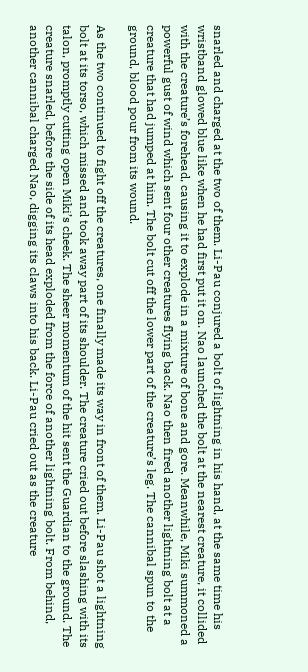snarled and charged at the two of them. Li-Pau conjured a bolt of lightning in his hand, at the same time his wristband glowed blue like when he had first put it on. Nao launched the bolt at the nearest creature, it collided with the creature’s forehead, causing it to explode in a mixture of bone and gore. Meanwhile, Miki summoned a powerful gust of wind which sent four other creatures flying back. Nao then fired another lightning bolt at a creature that had jumped at him. The bolt cut off the lower part of the creature’s leg. The cannibal spun to the ground, blood pour from its wound.

As the two continued to fight off the creatures, one finally made its way in front of them. Li-Pau shot a lightning bolt at its torso, which missed and took away part of its shoulder. The creature cried out before slashing with its talon, promptly cutting open Miki’s cheek. The sheer momentum of the hit sent the Guardian to the ground. The creature snarled, before the side of its head exploded from the force of another lightning bolt. From behind, another cannibal charged Nao, digging its claws into his back. Li-Pau cried out as the creature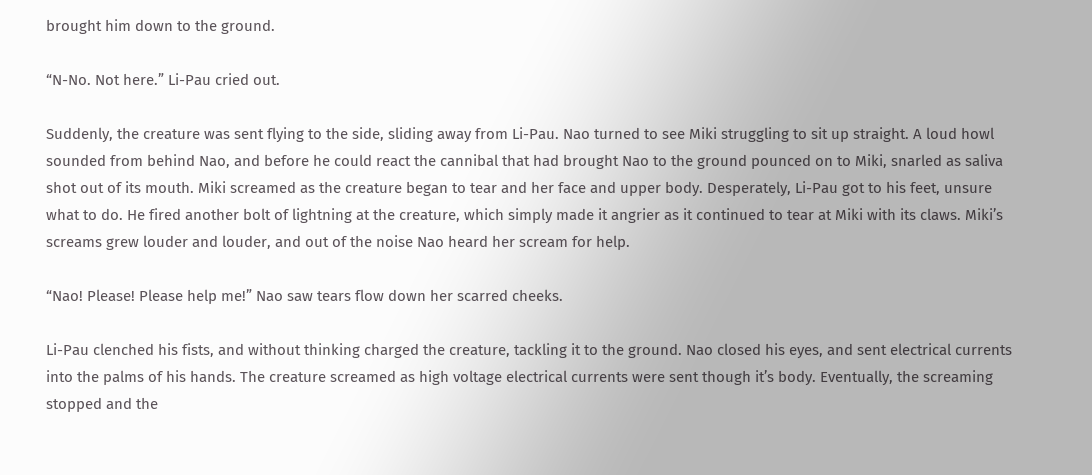brought him down to the ground.

“N-No. Not here.” Li-Pau cried out.

Suddenly, the creature was sent flying to the side, sliding away from Li-Pau. Nao turned to see Miki struggling to sit up straight. A loud howl sounded from behind Nao, and before he could react the cannibal that had brought Nao to the ground pounced on to Miki, snarled as saliva shot out of its mouth. Miki screamed as the creature began to tear and her face and upper body. Desperately, Li-Pau got to his feet, unsure what to do. He fired another bolt of lightning at the creature, which simply made it angrier as it continued to tear at Miki with its claws. Miki’s screams grew louder and louder, and out of the noise Nao heard her scream for help.

“Nao! Please! Please help me!” Nao saw tears flow down her scarred cheeks.

Li-Pau clenched his fists, and without thinking charged the creature, tackling it to the ground. Nao closed his eyes, and sent electrical currents into the palms of his hands. The creature screamed as high voltage electrical currents were sent though it’s body. Eventually, the screaming stopped and the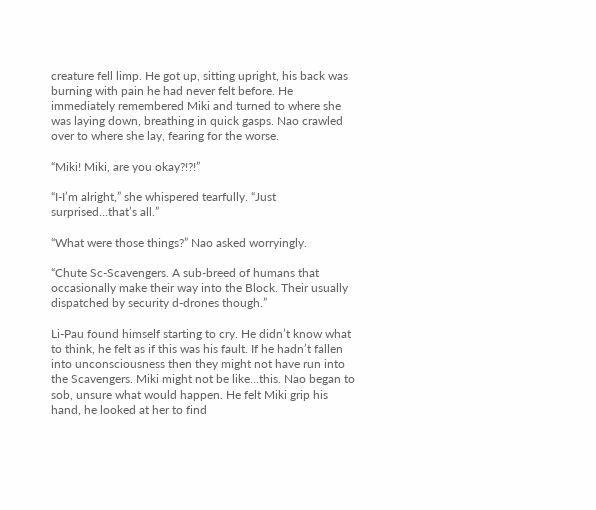creature fell limp. He got up, sitting upright, his back was burning with pain he had never felt before. He immediately remembered Miki and turned to where she was laying down, breathing in quick gasps. Nao crawled over to where she lay, fearing for the worse.

“Miki! Miki, are you okay?!?!”

“I-I’m alright,” she whispered tearfully. “Just surprised…that’s all.”

“What were those things?” Nao asked worryingly.

“Chute Sc-Scavengers. A sub-breed of humans that occasionally make their way into the Block. Their usually dispatched by security d-drones though.”

Li-Pau found himself starting to cry. He didn’t know what to think, he felt as if this was his fault. If he hadn’t fallen into unconsciousness then they might not have run into the Scavengers. Miki might not be like…this. Nao began to sob, unsure what would happen. He felt Miki grip his hand, he looked at her to find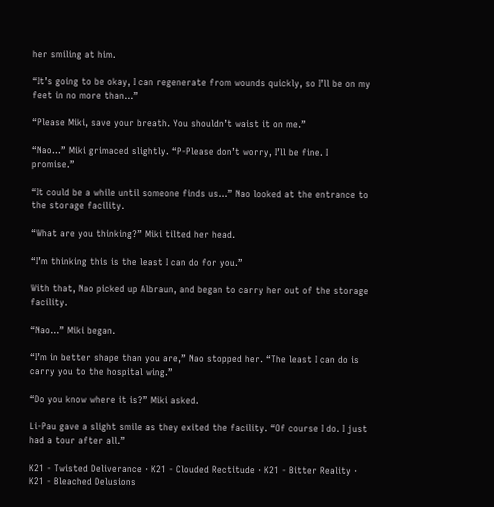her smiling at him.

“It’s going to be okay, I can regenerate from wounds quickly, so I’ll be on my feet in no more than…”

“Please Miki, save your breath. You shouldn’t waist it on me.”

“Nao…” Miki grimaced slightly. “P-Please don’t worry, I’ll be fine. I promise.”

“It could be a while until someone finds us…” Nao looked at the entrance to the storage facility.

“What are you thinking?” Miki tilted her head.

“I’m thinking this is the least I can do for you.”

With that, Nao picked up Albraun, and began to carry her out of the storage facility.

“Nao…” Miki began.

“I’m in better shape than you are,” Nao stopped her. “The least I can do is carry you to the hospital wing.”

“Do you know where it is?” Miki asked.

Li-Pau gave a slight smile as they exited the facility. “Of course I do. I just had a tour after all.”

K21 - Twisted Deliverance · K21 - Clouded Rectitude · K21 - Bitter Reality · K21 - Bleached Delusions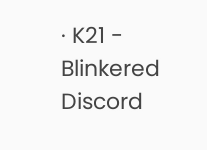· K21 - Blinkered Discord